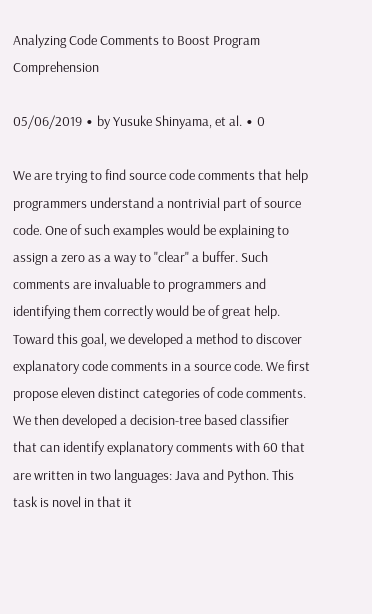Analyzing Code Comments to Boost Program Comprehension

05/06/2019 ∙ by Yusuke Shinyama, et al. ∙ 0

We are trying to find source code comments that help programmers understand a nontrivial part of source code. One of such examples would be explaining to assign a zero as a way to "clear" a buffer. Such comments are invaluable to programmers and identifying them correctly would be of great help. Toward this goal, we developed a method to discover explanatory code comments in a source code. We first propose eleven distinct categories of code comments. We then developed a decision-tree based classifier that can identify explanatory comments with 60 that are written in two languages: Java and Python. This task is novel in that it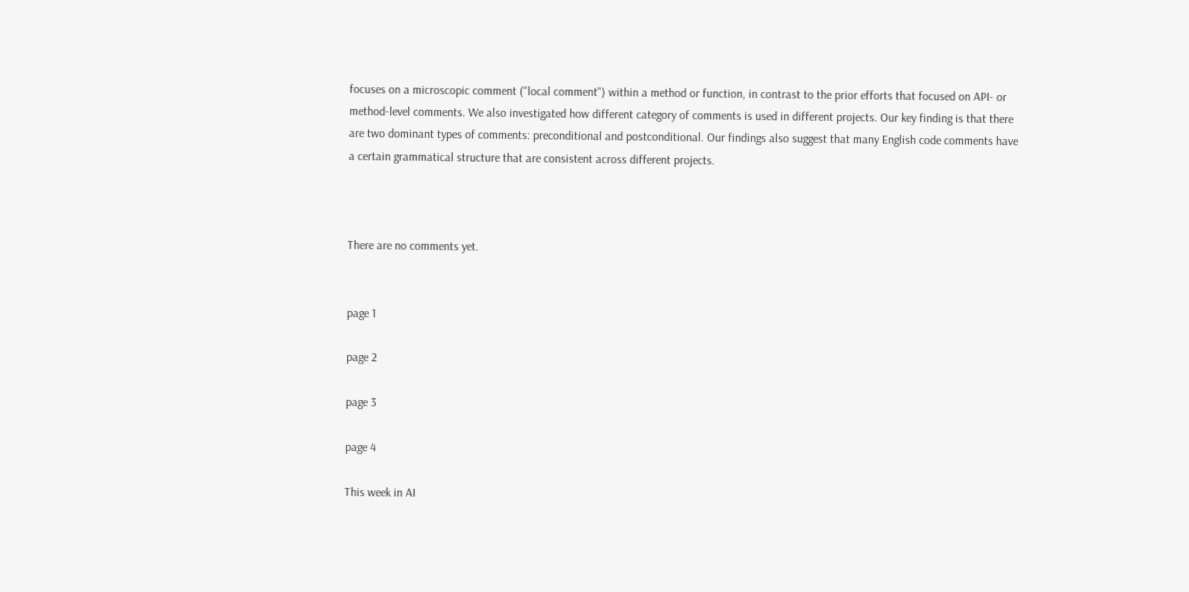focuses on a microscopic comment ("local comment") within a method or function, in contrast to the prior efforts that focused on API- or method-level comments. We also investigated how different category of comments is used in different projects. Our key finding is that there are two dominant types of comments: preconditional and postconditional. Our findings also suggest that many English code comments have a certain grammatical structure that are consistent across different projects.



There are no comments yet.


page 1

page 2

page 3

page 4

This week in AI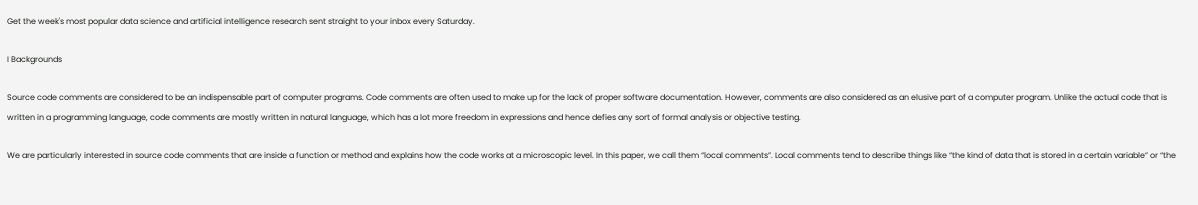Get the week's most popular data science and artificial intelligence research sent straight to your inbox every Saturday.

I Backgrounds

Source code comments are considered to be an indispensable part of computer programs. Code comments are often used to make up for the lack of proper software documentation. However, comments are also considered as an elusive part of a computer program. Unlike the actual code that is written in a programming language, code comments are mostly written in natural language, which has a lot more freedom in expressions and hence defies any sort of formal analysis or objective testing.

We are particularly interested in source code comments that are inside a function or method and explains how the code works at a microscopic level. In this paper, we call them “local comments”. Local comments tend to describe things like “the kind of data that is stored in a certain variable” or “the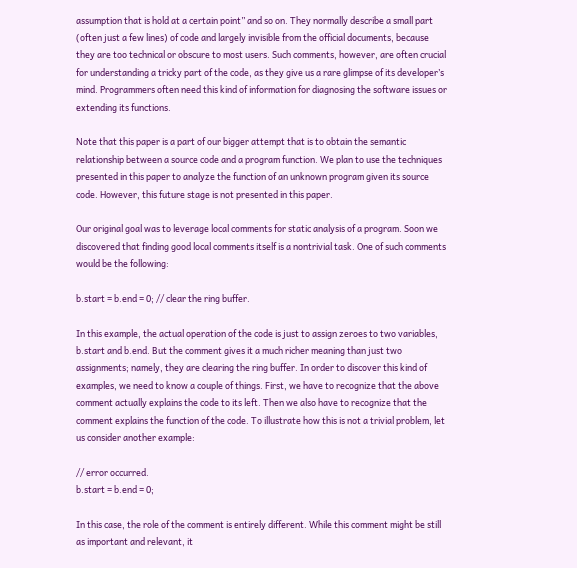assumption that is hold at a certain point” and so on. They normally describe a small part (often just a few lines) of code and largely invisible from the official documents, because they are too technical or obscure to most users. Such comments, however, are often crucial for understanding a tricky part of the code, as they give us a rare glimpse of its developer’s mind. Programmers often need this kind of information for diagnosing the software issues or extending its functions.

Note that this paper is a part of our bigger attempt that is to obtain the semantic relationship between a source code and a program function. We plan to use the techniques presented in this paper to analyze the function of an unknown program given its source code. However, this future stage is not presented in this paper.

Our original goal was to leverage local comments for static analysis of a program. Soon we discovered that finding good local comments itself is a nontrivial task. One of such comments would be the following:

b.start = b.end = 0; // clear the ring buffer.

In this example, the actual operation of the code is just to assign zeroes to two variables, b.start and b.end. But the comment gives it a much richer meaning than just two assignments; namely, they are clearing the ring buffer. In order to discover this kind of examples, we need to know a couple of things. First, we have to recognize that the above comment actually explains the code to its left. Then we also have to recognize that the comment explains the function of the code. To illustrate how this is not a trivial problem, let us consider another example:

// error occurred.
b.start = b.end = 0;

In this case, the role of the comment is entirely different. While this comment might be still as important and relevant, it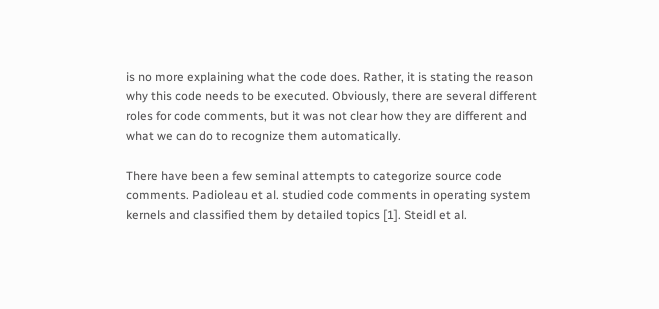is no more explaining what the code does. Rather, it is stating the reason why this code needs to be executed. Obviously, there are several different roles for code comments, but it was not clear how they are different and what we can do to recognize them automatically.

There have been a few seminal attempts to categorize source code comments. Padioleau et al. studied code comments in operating system kernels and classified them by detailed topics [1]. Steidl et al.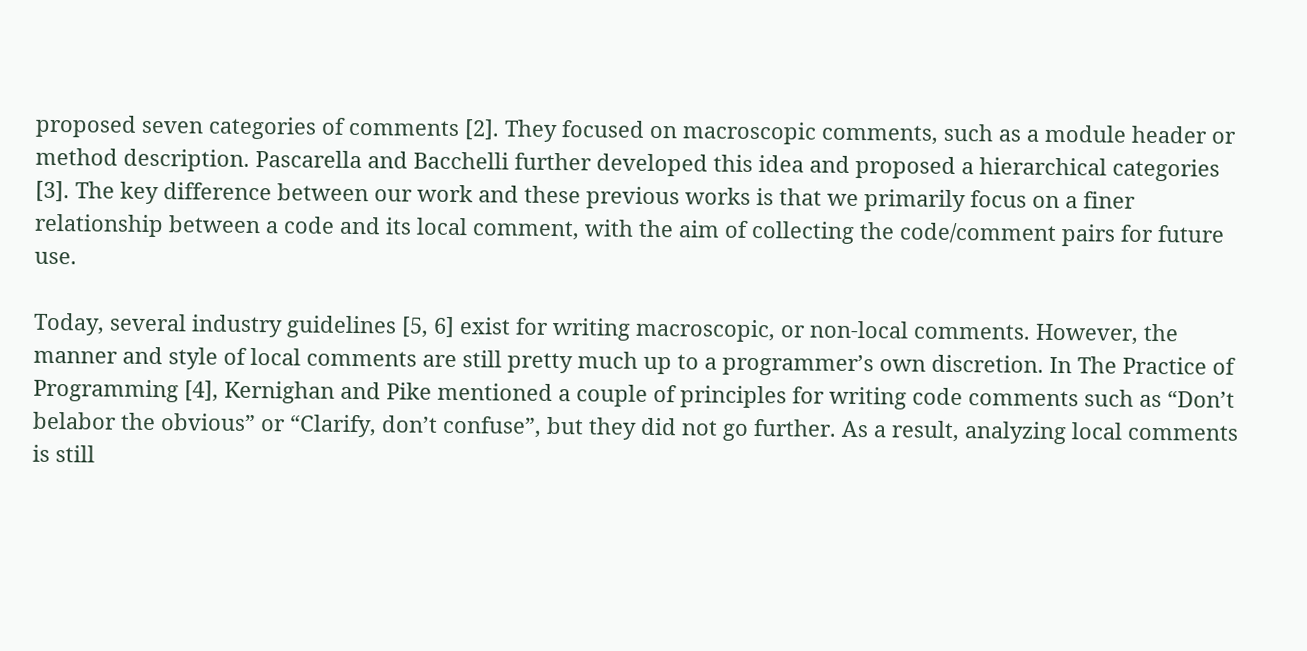proposed seven categories of comments [2]. They focused on macroscopic comments, such as a module header or method description. Pascarella and Bacchelli further developed this idea and proposed a hierarchical categories [3]. The key difference between our work and these previous works is that we primarily focus on a finer relationship between a code and its local comment, with the aim of collecting the code/comment pairs for future use.

Today, several industry guidelines [5, 6] exist for writing macroscopic, or non-local comments. However, the manner and style of local comments are still pretty much up to a programmer’s own discretion. In The Practice of Programming [4], Kernighan and Pike mentioned a couple of principles for writing code comments such as “Don’t belabor the obvious” or “Clarify, don’t confuse”, but they did not go further. As a result, analyzing local comments is still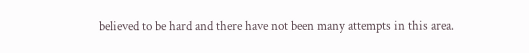believed to be hard and there have not been many attempts in this area.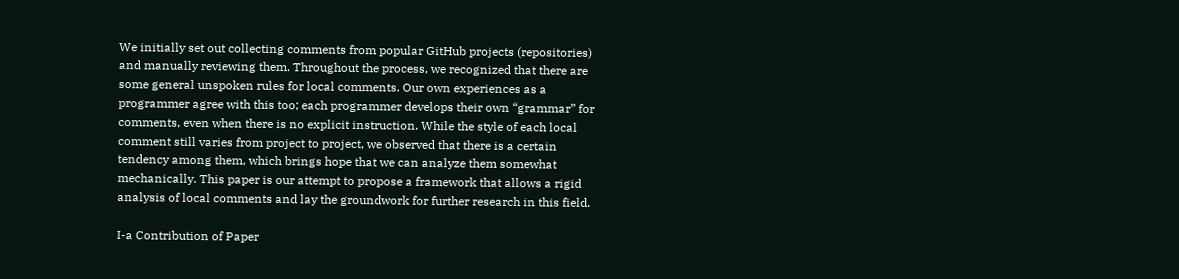We initially set out collecting comments from popular GitHub projects (repositories) and manually reviewing them. Throughout the process, we recognized that there are some general unspoken rules for local comments. Our own experiences as a programmer agree with this too; each programmer develops their own “grammar” for comments, even when there is no explicit instruction. While the style of each local comment still varies from project to project, we observed that there is a certain tendency among them, which brings hope that we can analyze them somewhat mechanically. This paper is our attempt to propose a framework that allows a rigid analysis of local comments and lay the groundwork for further research in this field.

I-a Contribution of Paper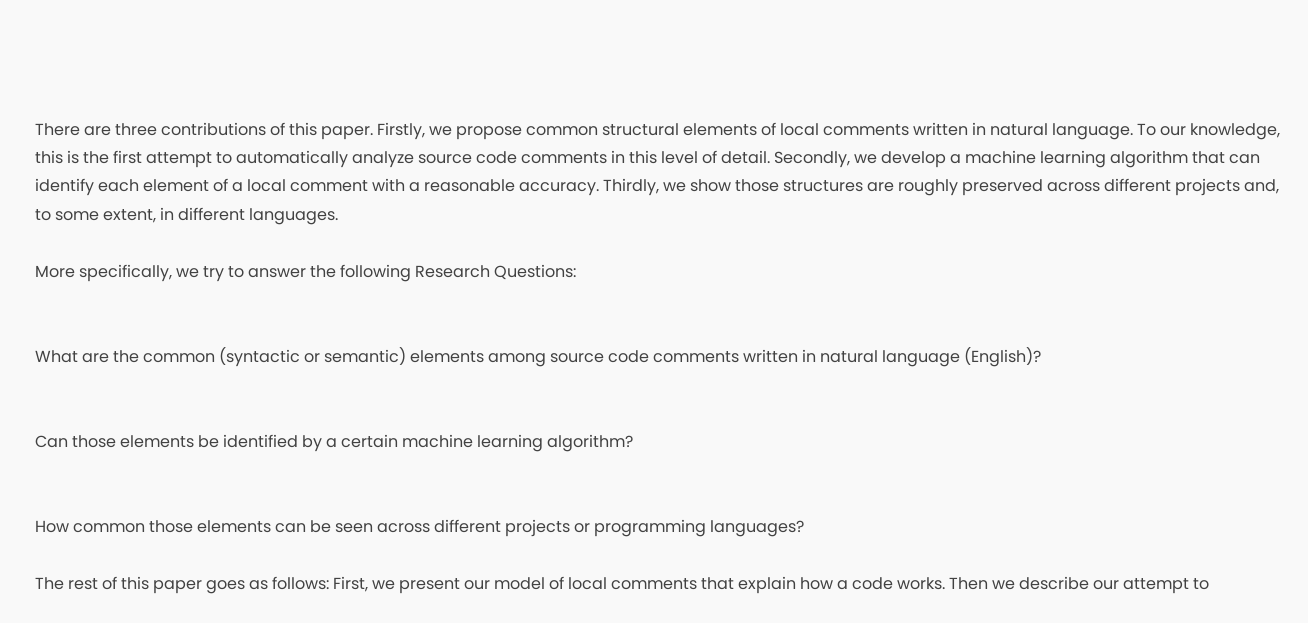There are three contributions of this paper. Firstly, we propose common structural elements of local comments written in natural language. To our knowledge, this is the first attempt to automatically analyze source code comments in this level of detail. Secondly, we develop a machine learning algorithm that can identify each element of a local comment with a reasonable accuracy. Thirdly, we show those structures are roughly preserved across different projects and, to some extent, in different languages.

More specifically, we try to answer the following Research Questions:


What are the common (syntactic or semantic) elements among source code comments written in natural language (English)?


Can those elements be identified by a certain machine learning algorithm?


How common those elements can be seen across different projects or programming languages?

The rest of this paper goes as follows: First, we present our model of local comments that explain how a code works. Then we describe our attempt to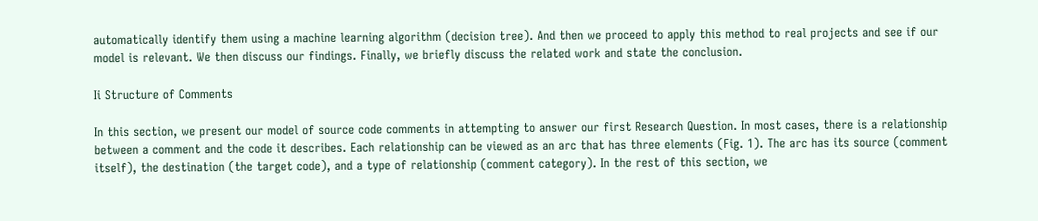automatically identify them using a machine learning algorithm (decision tree). And then we proceed to apply this method to real projects and see if our model is relevant. We then discuss our findings. Finally, we briefly discuss the related work and state the conclusion.

Ii Structure of Comments

In this section, we present our model of source code comments in attempting to answer our first Research Question. In most cases, there is a relationship between a comment and the code it describes. Each relationship can be viewed as an arc that has three elements (Fig. 1). The arc has its source (comment itself), the destination (the target code), and a type of relationship (comment category). In the rest of this section, we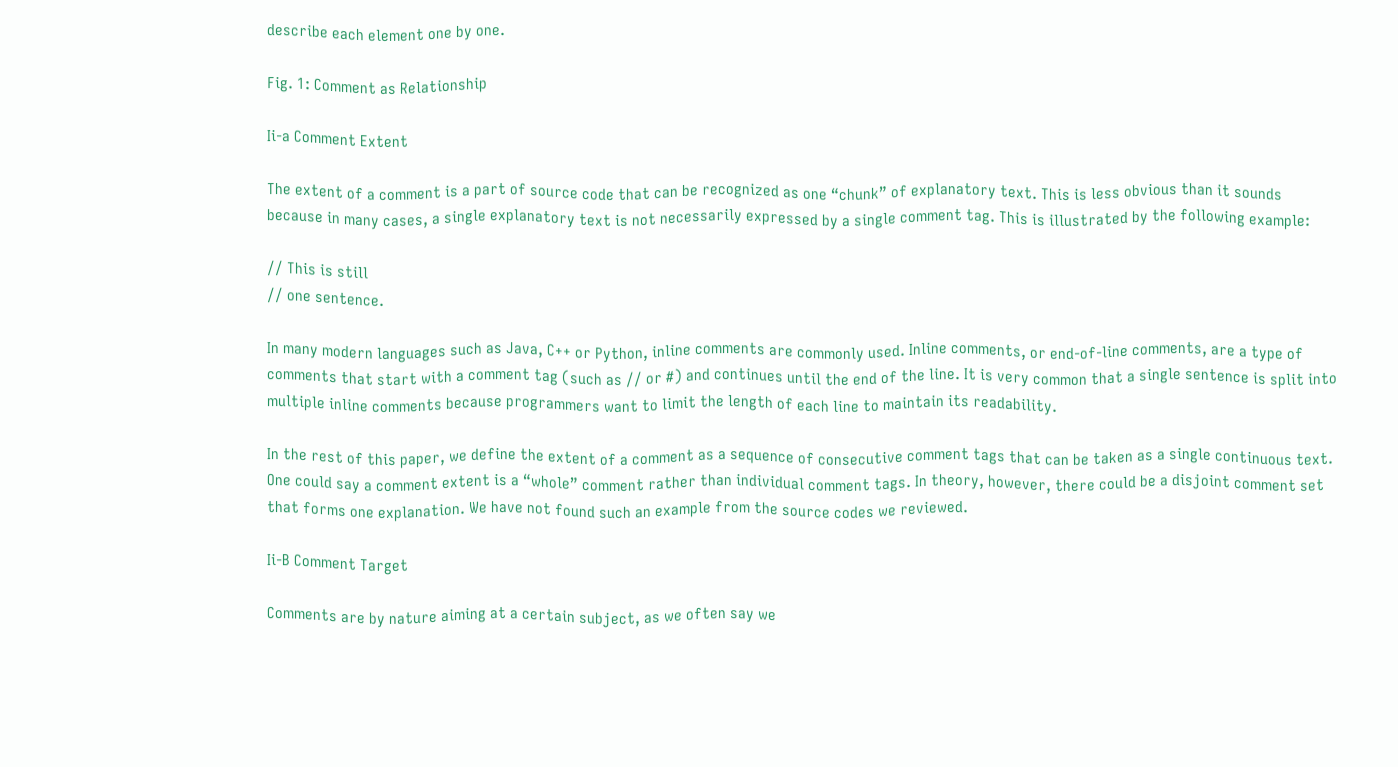describe each element one by one.

Fig. 1: Comment as Relationship

Ii-a Comment Extent

The extent of a comment is a part of source code that can be recognized as one “chunk” of explanatory text. This is less obvious than it sounds because in many cases, a single explanatory text is not necessarily expressed by a single comment tag. This is illustrated by the following example:

// This is still
// one sentence.

In many modern languages such as Java, C++ or Python, inline comments are commonly used. Inline comments, or end-of-line comments, are a type of comments that start with a comment tag (such as // or #) and continues until the end of the line. It is very common that a single sentence is split into multiple inline comments because programmers want to limit the length of each line to maintain its readability.

In the rest of this paper, we define the extent of a comment as a sequence of consecutive comment tags that can be taken as a single continuous text. One could say a comment extent is a “whole” comment rather than individual comment tags. In theory, however, there could be a disjoint comment set that forms one explanation. We have not found such an example from the source codes we reviewed.

Ii-B Comment Target

Comments are by nature aiming at a certain subject, as we often say we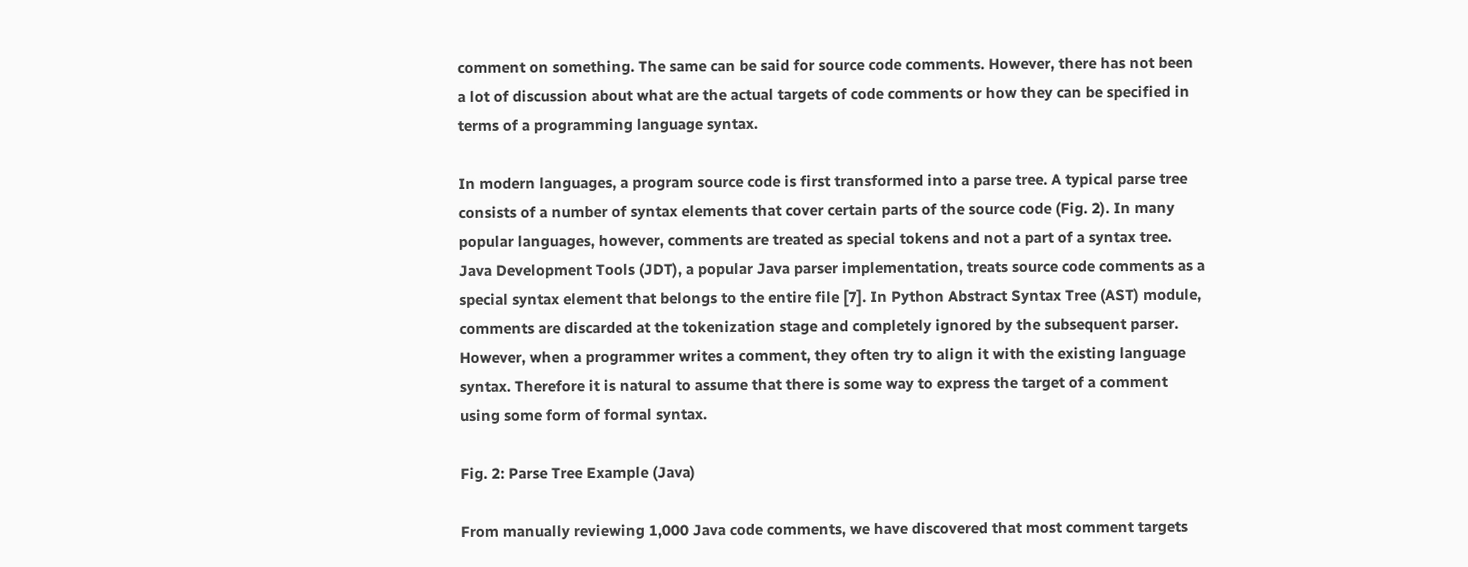comment on something. The same can be said for source code comments. However, there has not been a lot of discussion about what are the actual targets of code comments or how they can be specified in terms of a programming language syntax.

In modern languages, a program source code is first transformed into a parse tree. A typical parse tree consists of a number of syntax elements that cover certain parts of the source code (Fig. 2). In many popular languages, however, comments are treated as special tokens and not a part of a syntax tree. Java Development Tools (JDT), a popular Java parser implementation, treats source code comments as a special syntax element that belongs to the entire file [7]. In Python Abstract Syntax Tree (AST) module, comments are discarded at the tokenization stage and completely ignored by the subsequent parser. However, when a programmer writes a comment, they often try to align it with the existing language syntax. Therefore it is natural to assume that there is some way to express the target of a comment using some form of formal syntax.

Fig. 2: Parse Tree Example (Java)

From manually reviewing 1,000 Java code comments, we have discovered that most comment targets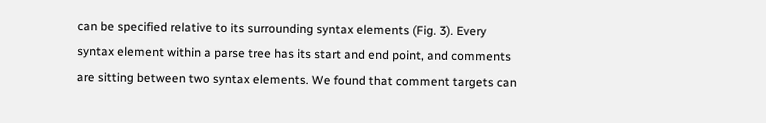can be specified relative to its surrounding syntax elements (Fig. 3). Every syntax element within a parse tree has its start and end point, and comments are sitting between two syntax elements. We found that comment targets can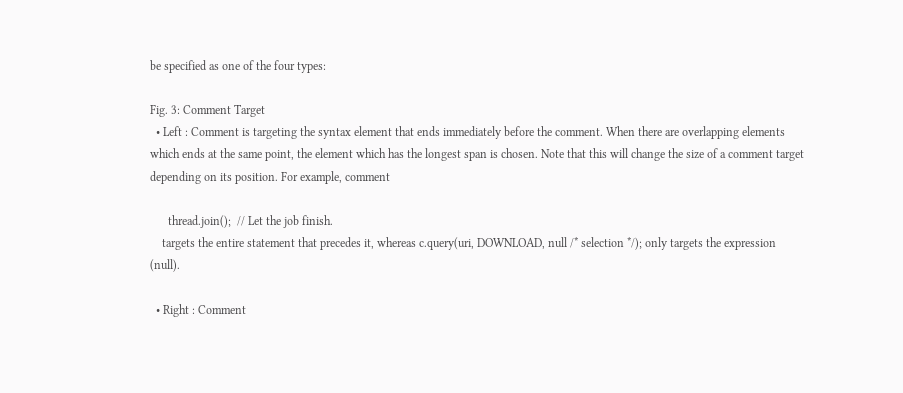be specified as one of the four types:

Fig. 3: Comment Target
  • Left : Comment is targeting the syntax element that ends immediately before the comment. When there are overlapping elements which ends at the same point, the element which has the longest span is chosen. Note that this will change the size of a comment target depending on its position. For example, comment

      thread.join();  // Let the job finish.
    targets the entire statement that precedes it, whereas c.query(uri, DOWNLOAD, null /* selection */); only targets the expression (null).

  • Right : Comment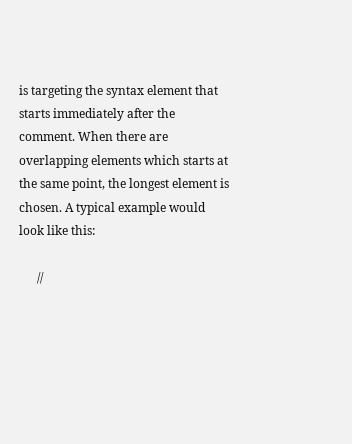is targeting the syntax element that starts immediately after the comment. When there are overlapping elements which starts at the same point, the longest element is chosen. A typical example would look like this:

      //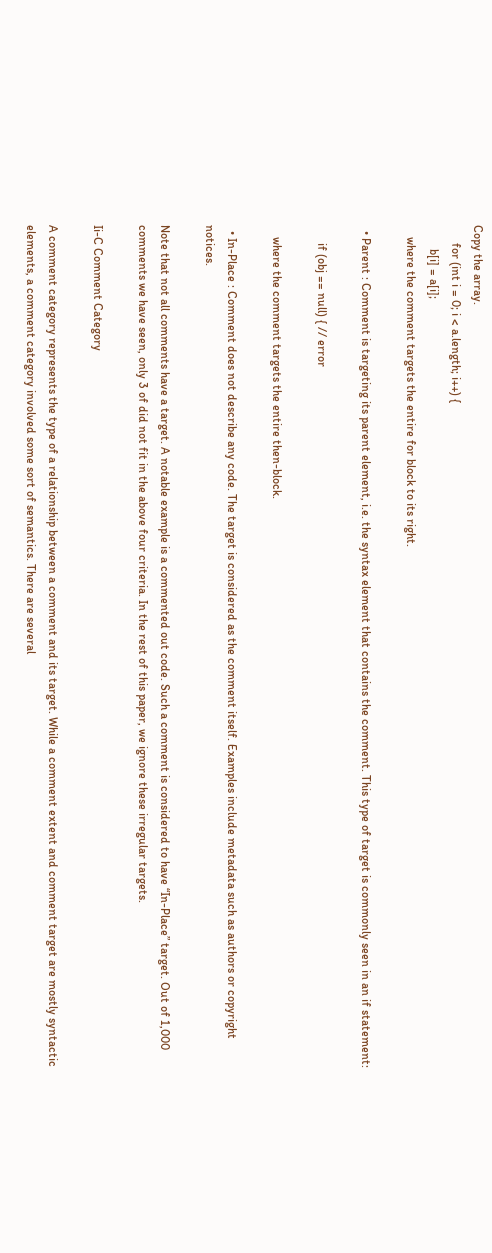Copy the array.
      for (int i = 0; i < a.length; i++) {
        b[i] = a[i];
    where the comment targets the entire for block to its right.

  • Parent : Comment is targeting its parent element, i.e. the syntax element that contains the comment. This type of target is commonly seen in an if statement:

      if (obj == null) { // error

    where the comment targets the entire then-block.

  • In-Place : Comment does not describe any code. The target is considered as the comment itself. Examples include metadata such as authors or copyright notices.

Note that not all comments have a target. A notable example is a commented out code. Such a comment is considered to have “In-Place” target. Out of 1,000 comments we have seen, only 3 of did not fit in the above four criteria. In the rest of this paper, we ignore these irregular targets.

Ii-C Comment Category

A comment category represents the type of a relationship between a comment and its target. While a comment extent and comment target are mostly syntactic elements, a comment category involved some sort of semantics. There are several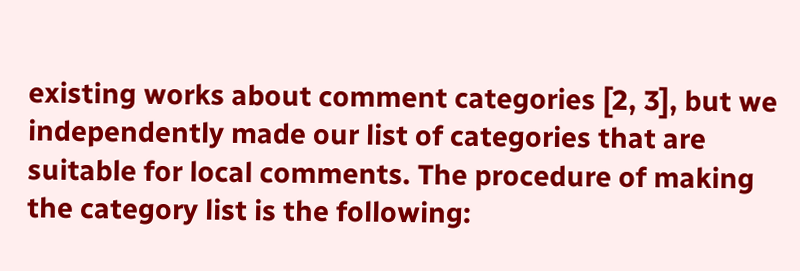existing works about comment categories [2, 3], but we independently made our list of categories that are suitable for local comments. The procedure of making the category list is the following: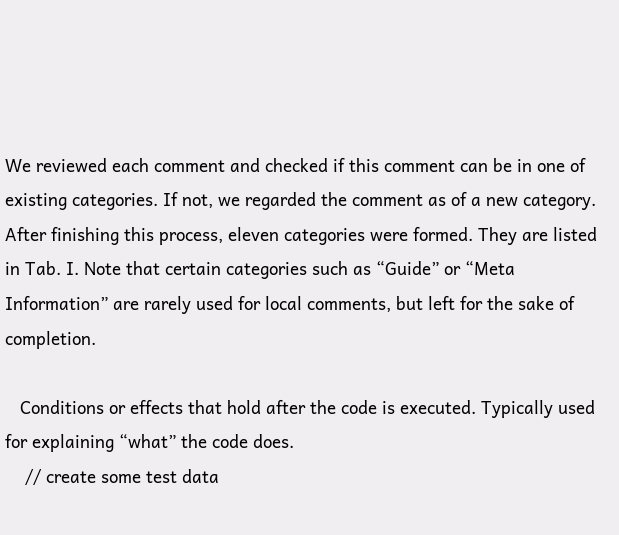We reviewed each comment and checked if this comment can be in one of existing categories. If not, we regarded the comment as of a new category. After finishing this process, eleven categories were formed. They are listed in Tab. I. Note that certain categories such as “Guide” or “Meta Information” are rarely used for local comments, but left for the sake of completion.

   Conditions or effects that hold after the code is executed. Typically used for explaining “what” the code does.
    // create some test data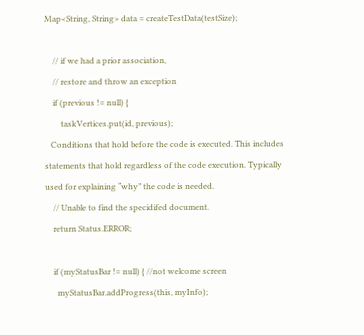Map<String, String> data = createTestData(testSize);

    // if we had a prior association,
    // restore and throw an exception
    if (previous != null) {
        taskVertices.put(id, previous);
   Conditions that hold before the code is executed. This includes statements that hold regardless of the code execution. Typically used for explaining “why” the code is needed.
    // Unable to find the specidifed document.
    return Status.ERROR;

    if (myStatusBar != null) { //not welcome screen
      myStatusBar.addProgress(this, myInfo);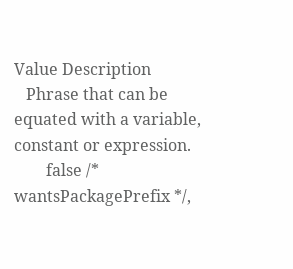Value Description
   Phrase that can be equated with a variable, constant or expression.
        false /* wantsPackagePrefix */,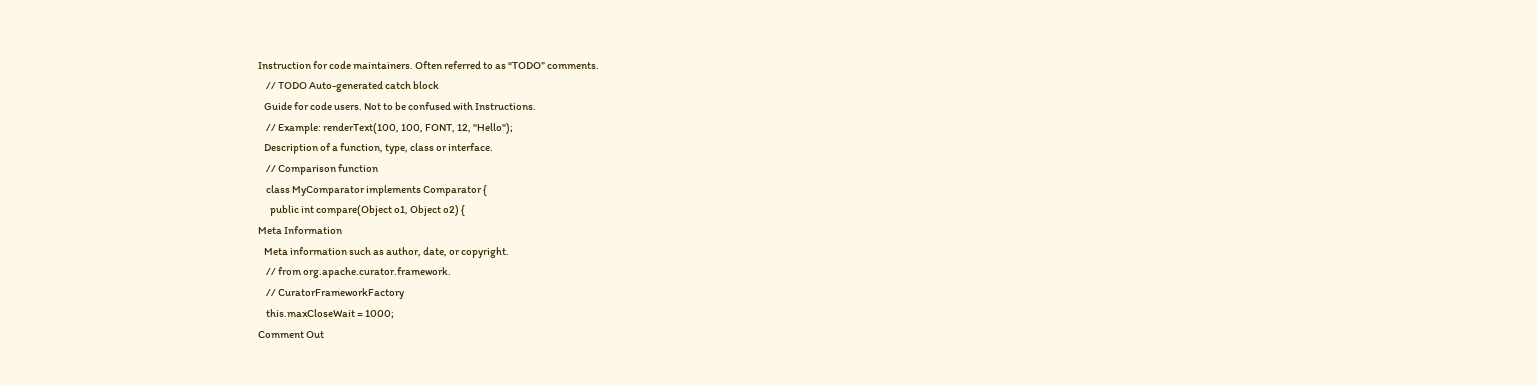Instruction for code maintainers. Often referred to as “TODO” comments.
    // TODO Auto-generated catch block
   Guide for code users. Not to be confused with Instructions.
    // Example: renderText(100, 100, FONT, 12, "Hello");
   Description of a function, type, class or interface.
    // Comparison function
    class MyComparator implements Comparator {
      public int compare(Object o1, Object o2) {
Meta Information
   Meta information such as author, date, or copyright.
    // from org.apache.curator.framework.
    // CuratorFrameworkFactory
    this.maxCloseWait = 1000;
Comment Out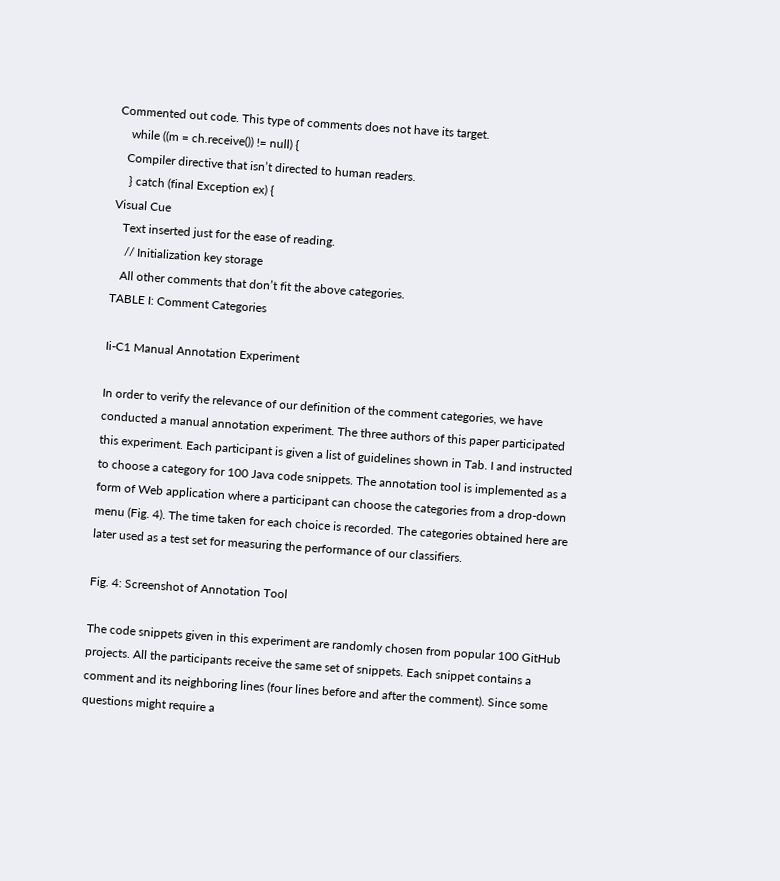Commented out code. This type of comments does not have its target.
    while ((m = ch.receive()) != null) {
   Compiler directive that isn’t directed to human readers.
    } catch (final Exception ex) {
Visual Cue
   Text inserted just for the ease of reading.
    // Initialization key storage
   All other comments that don’t fit the above categories.
TABLE I: Comment Categories

Ii-C1 Manual Annotation Experiment

In order to verify the relevance of our definition of the comment categories, we have conducted a manual annotation experiment. The three authors of this paper participated this experiment. Each participant is given a list of guidelines shown in Tab. I and instructed to choose a category for 100 Java code snippets. The annotation tool is implemented as a form of Web application where a participant can choose the categories from a drop-down menu (Fig. 4). The time taken for each choice is recorded. The categories obtained here are later used as a test set for measuring the performance of our classifiers.

Fig. 4: Screenshot of Annotation Tool

The code snippets given in this experiment are randomly chosen from popular 100 GitHub projects. All the participants receive the same set of snippets. Each snippet contains a comment and its neighboring lines (four lines before and after the comment). Since some questions might require a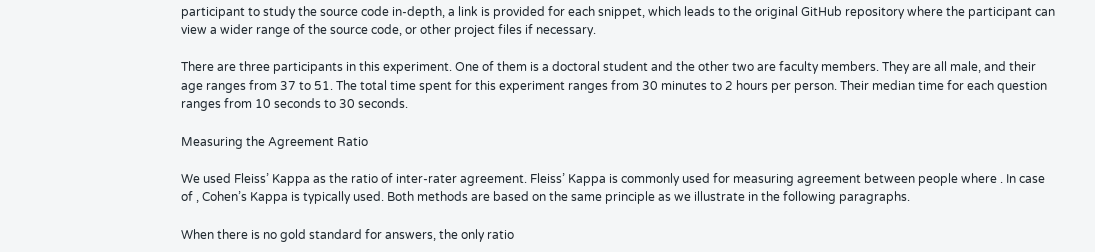participant to study the source code in-depth, a link is provided for each snippet, which leads to the original GitHub repository where the participant can view a wider range of the source code, or other project files if necessary.

There are three participants in this experiment. One of them is a doctoral student and the other two are faculty members. They are all male, and their age ranges from 37 to 51. The total time spent for this experiment ranges from 30 minutes to 2 hours per person. Their median time for each question ranges from 10 seconds to 30 seconds.

Measuring the Agreement Ratio

We used Fleiss’ Kappa as the ratio of inter-rater agreement. Fleiss’ Kappa is commonly used for measuring agreement between people where . In case of , Cohen’s Kappa is typically used. Both methods are based on the same principle as we illustrate in the following paragraphs.

When there is no gold standard for answers, the only ratio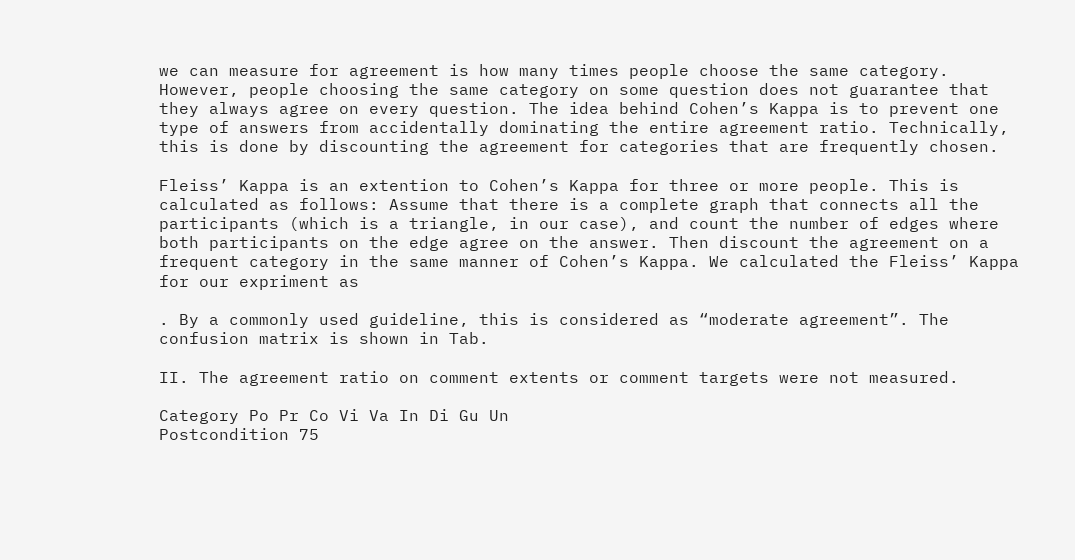we can measure for agreement is how many times people choose the same category. However, people choosing the same category on some question does not guarantee that they always agree on every question. The idea behind Cohen’s Kappa is to prevent one type of answers from accidentally dominating the entire agreement ratio. Technically, this is done by discounting the agreement for categories that are frequently chosen.

Fleiss’ Kappa is an extention to Cohen’s Kappa for three or more people. This is calculated as follows: Assume that there is a complete graph that connects all the participants (which is a triangle, in our case), and count the number of edges where both participants on the edge agree on the answer. Then discount the agreement on a frequent category in the same manner of Cohen’s Kappa. We calculated the Fleiss’ Kappa for our expriment as

. By a commonly used guideline, this is considered as “moderate agreement”. The confusion matrix is shown in Tab.

II. The agreement ratio on comment extents or comment targets were not measured.

Category Po Pr Co Vi Va In Di Gu Un
Postcondition 75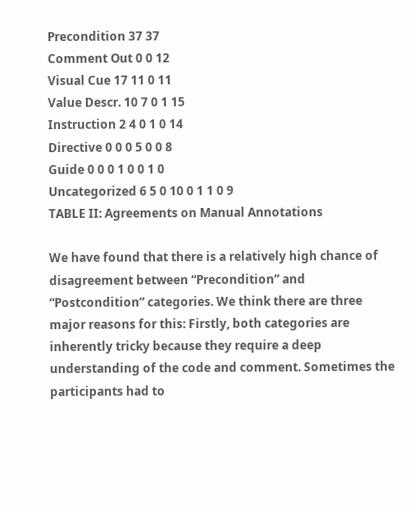Precondition 37 37
Comment Out 0 0 12
Visual Cue 17 11 0 11
Value Descr. 10 7 0 1 15
Instruction 2 4 0 1 0 14
Directive 0 0 0 5 0 0 8
Guide 0 0 0 1 0 0 1 0
Uncategorized 6 5 0 10 0 1 1 0 9
TABLE II: Agreements on Manual Annotations

We have found that there is a relatively high chance of disagreement between “Precondition” and “Postcondition” categories. We think there are three major reasons for this: Firstly, both categories are inherently tricky because they require a deep understanding of the code and comment. Sometimes the participants had to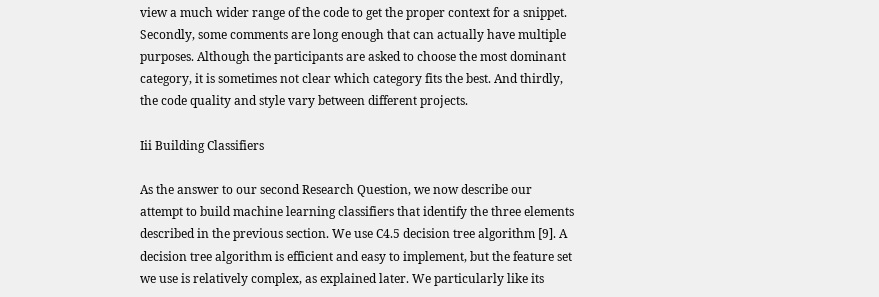view a much wider range of the code to get the proper context for a snippet. Secondly, some comments are long enough that can actually have multiple purposes. Although the participants are asked to choose the most dominant category, it is sometimes not clear which category fits the best. And thirdly, the code quality and style vary between different projects.

Iii Building Classifiers

As the answer to our second Research Question, we now describe our attempt to build machine learning classifiers that identify the three elements described in the previous section. We use C4.5 decision tree algorithm [9]. A decision tree algorithm is efficient and easy to implement, but the feature set we use is relatively complex, as explained later. We particularly like its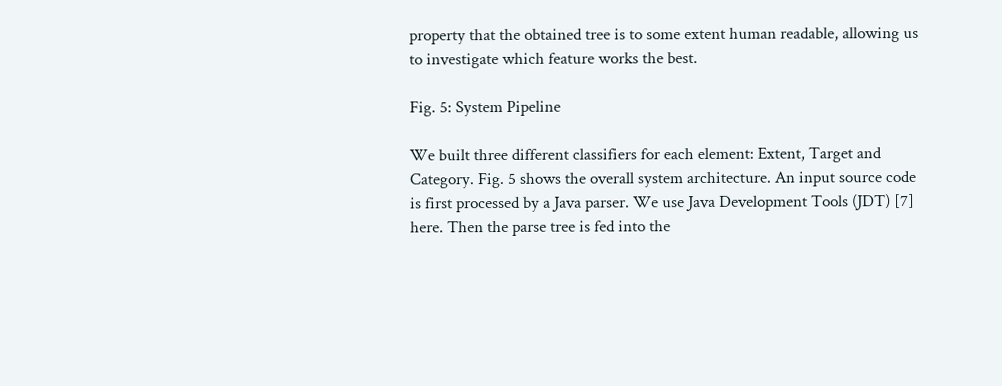property that the obtained tree is to some extent human readable, allowing us to investigate which feature works the best.

Fig. 5: System Pipeline

We built three different classifiers for each element: Extent, Target and Category. Fig. 5 shows the overall system architecture. An input source code is first processed by a Java parser. We use Java Development Tools (JDT) [7] here. Then the parse tree is fed into the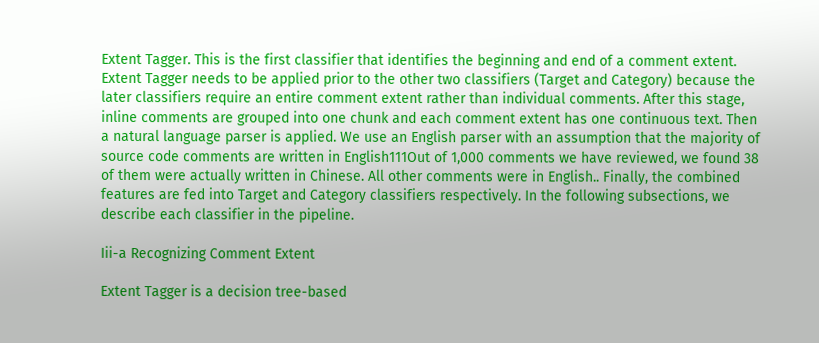Extent Tagger. This is the first classifier that identifies the beginning and end of a comment extent. Extent Tagger needs to be applied prior to the other two classifiers (Target and Category) because the later classifiers require an entire comment extent rather than individual comments. After this stage, inline comments are grouped into one chunk and each comment extent has one continuous text. Then a natural language parser is applied. We use an English parser with an assumption that the majority of source code comments are written in English111Out of 1,000 comments we have reviewed, we found 38 of them were actually written in Chinese. All other comments were in English.. Finally, the combined features are fed into Target and Category classifiers respectively. In the following subsections, we describe each classifier in the pipeline.

Iii-a Recognizing Comment Extent

Extent Tagger is a decision tree-based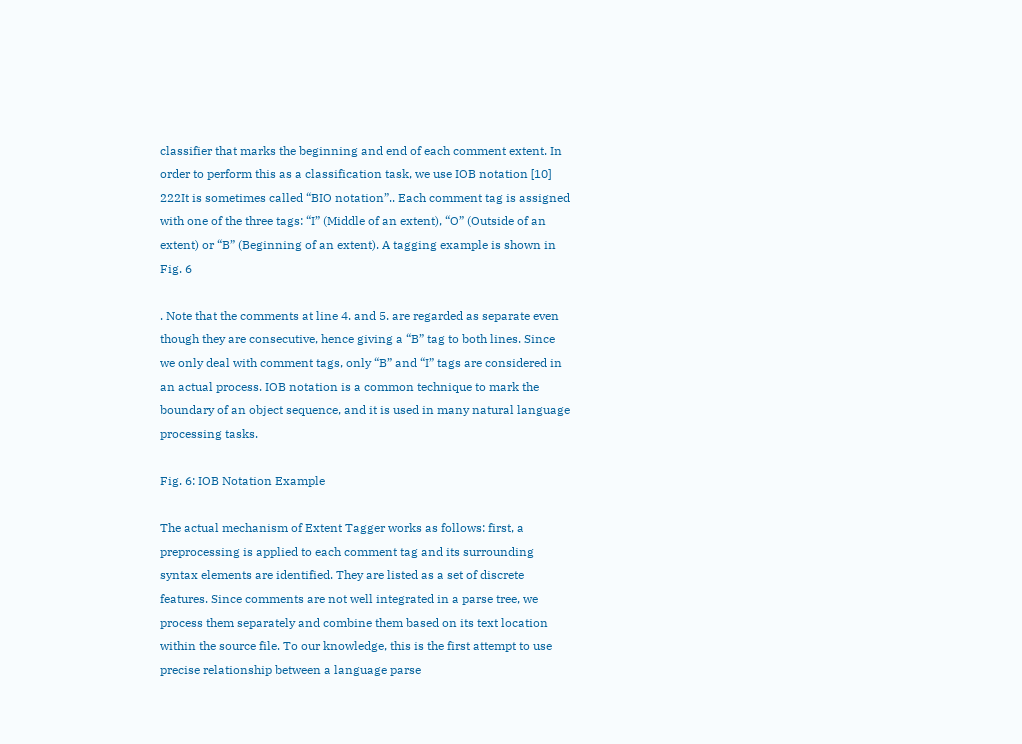classifier that marks the beginning and end of each comment extent. In order to perform this as a classification task, we use IOB notation [10] 222It is sometimes called “BIO notation”.. Each comment tag is assigned with one of the three tags: “I” (Middle of an extent), “O” (Outside of an extent) or “B” (Beginning of an extent). A tagging example is shown in Fig. 6

. Note that the comments at line 4. and 5. are regarded as separate even though they are consecutive, hence giving a “B” tag to both lines. Since we only deal with comment tags, only “B” and “I” tags are considered in an actual process. IOB notation is a common technique to mark the boundary of an object sequence, and it is used in many natural language processing tasks.

Fig. 6: IOB Notation Example

The actual mechanism of Extent Tagger works as follows: first, a preprocessing is applied to each comment tag and its surrounding syntax elements are identified. They are listed as a set of discrete features. Since comments are not well integrated in a parse tree, we process them separately and combine them based on its text location within the source file. To our knowledge, this is the first attempt to use precise relationship between a language parse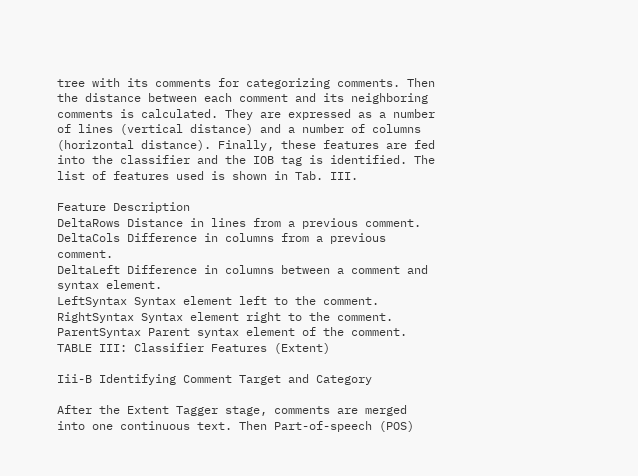tree with its comments for categorizing comments. Then the distance between each comment and its neighboring comments is calculated. They are expressed as a number of lines (vertical distance) and a number of columns (horizontal distance). Finally, these features are fed into the classifier and the IOB tag is identified. The list of features used is shown in Tab. III.

Feature Description
DeltaRows Distance in lines from a previous comment.
DeltaCols Difference in columns from a previous comment.
DeltaLeft Difference in columns between a comment and syntax element.
LeftSyntax Syntax element left to the comment.
RightSyntax Syntax element right to the comment.
ParentSyntax Parent syntax element of the comment.
TABLE III: Classifier Features (Extent)

Iii-B Identifying Comment Target and Category

After the Extent Tagger stage, comments are merged into one continuous text. Then Part-of-speech (POS)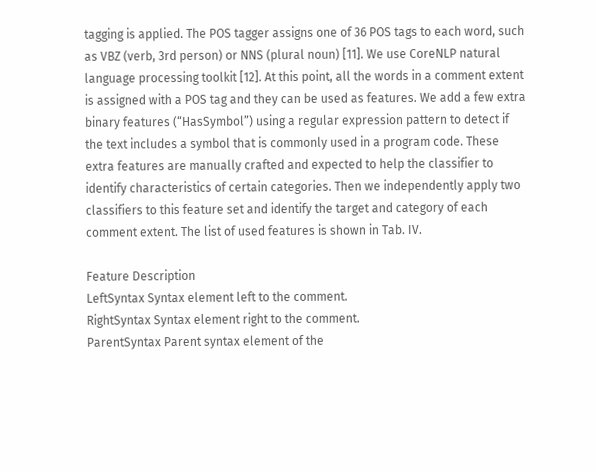tagging is applied. The POS tagger assigns one of 36 POS tags to each word, such as VBZ (verb, 3rd person) or NNS (plural noun) [11]. We use CoreNLP natural language processing toolkit [12]. At this point, all the words in a comment extent is assigned with a POS tag and they can be used as features. We add a few extra binary features (“HasSymbol”) using a regular expression pattern to detect if the text includes a symbol that is commonly used in a program code. These extra features are manually crafted and expected to help the classifier to identify characteristics of certain categories. Then we independently apply two classifiers to this feature set and identify the target and category of each comment extent. The list of used features is shown in Tab. IV.

Feature Description
LeftSyntax Syntax element left to the comment.
RightSyntax Syntax element right to the comment.
ParentSyntax Parent syntax element of the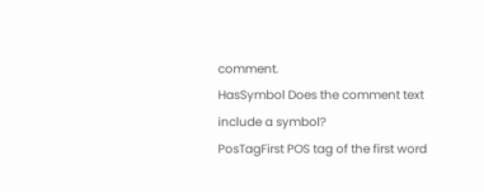comment.
HasSymbol Does the comment text include a symbol?
PosTagFirst POS tag of the first word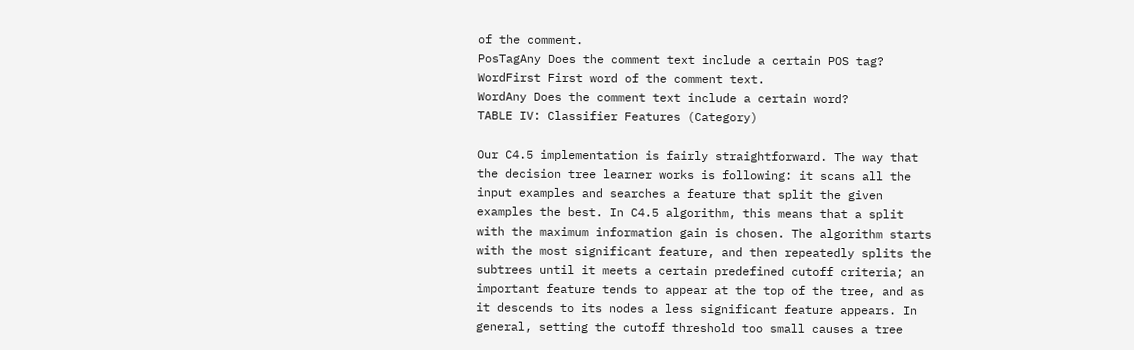of the comment.
PosTagAny Does the comment text include a certain POS tag?
WordFirst First word of the comment text.
WordAny Does the comment text include a certain word?
TABLE IV: Classifier Features (Category)

Our C4.5 implementation is fairly straightforward. The way that the decision tree learner works is following: it scans all the input examples and searches a feature that split the given examples the best. In C4.5 algorithm, this means that a split with the maximum information gain is chosen. The algorithm starts with the most significant feature, and then repeatedly splits the subtrees until it meets a certain predefined cutoff criteria; an important feature tends to appear at the top of the tree, and as it descends to its nodes a less significant feature appears. In general, setting the cutoff threshold too small causes a tree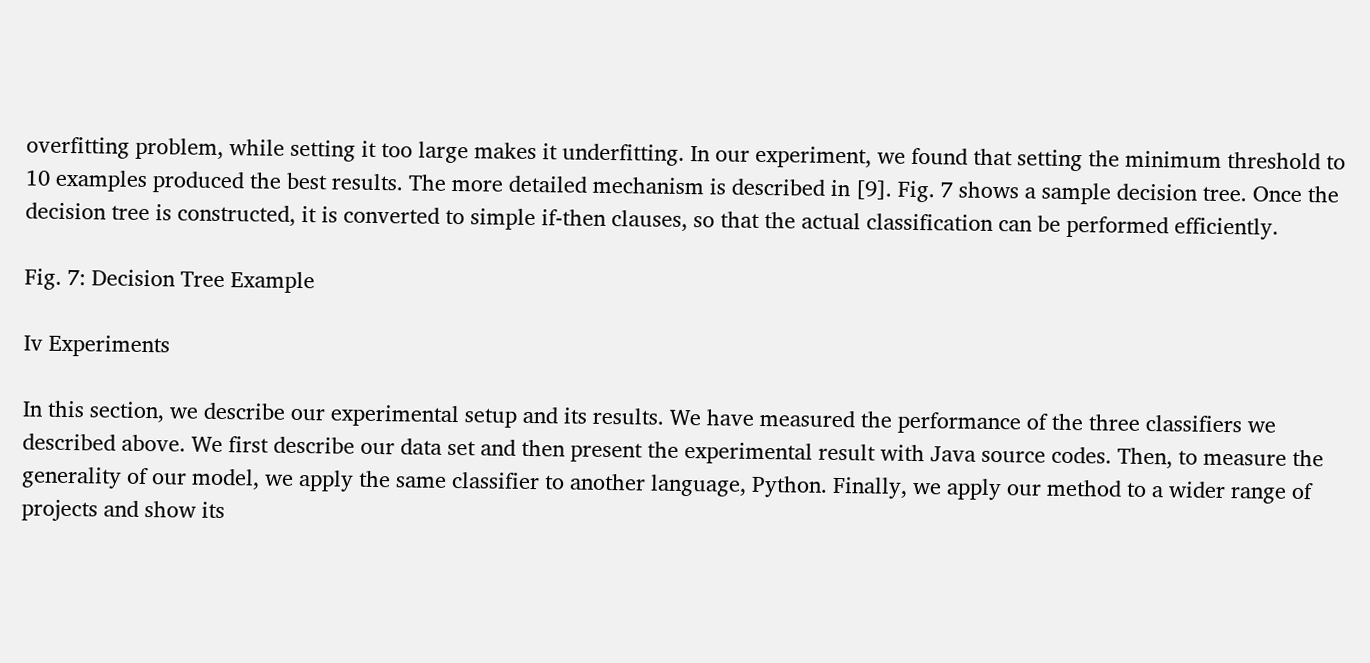overfitting problem, while setting it too large makes it underfitting. In our experiment, we found that setting the minimum threshold to 10 examples produced the best results. The more detailed mechanism is described in [9]. Fig. 7 shows a sample decision tree. Once the decision tree is constructed, it is converted to simple if-then clauses, so that the actual classification can be performed efficiently.

Fig. 7: Decision Tree Example

Iv Experiments

In this section, we describe our experimental setup and its results. We have measured the performance of the three classifiers we described above. We first describe our data set and then present the experimental result with Java source codes. Then, to measure the generality of our model, we apply the same classifier to another language, Python. Finally, we apply our method to a wider range of projects and show its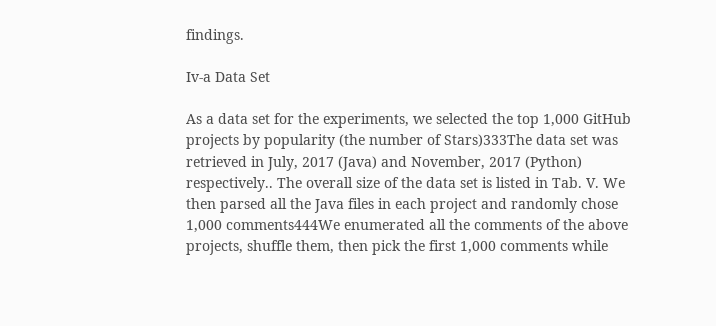findings.

Iv-a Data Set

As a data set for the experiments, we selected the top 1,000 GitHub projects by popularity (the number of Stars)333The data set was retrieved in July, 2017 (Java) and November, 2017 (Python) respectively.. The overall size of the data set is listed in Tab. V. We then parsed all the Java files in each project and randomly chose 1,000 comments444We enumerated all the comments of the above projects, shuffle them, then pick the first 1,000 comments while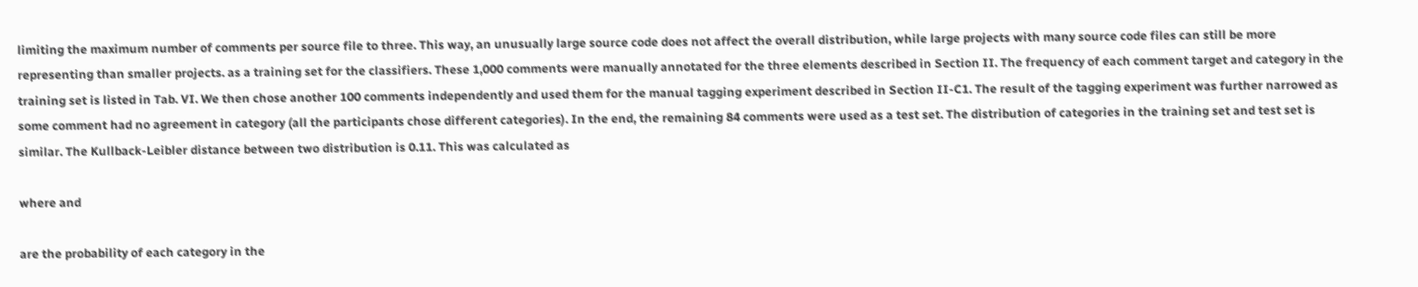limiting the maximum number of comments per source file to three. This way, an unusually large source code does not affect the overall distribution, while large projects with many source code files can still be more representing than smaller projects. as a training set for the classifiers. These 1,000 comments were manually annotated for the three elements described in Section II. The frequency of each comment target and category in the training set is listed in Tab. VI. We then chose another 100 comments independently and used them for the manual tagging experiment described in Section II-C1. The result of the tagging experiment was further narrowed as some comment had no agreement in category (all the participants chose different categories). In the end, the remaining 84 comments were used as a test set. The distribution of categories in the training set and test set is similar. The Kullback-Leibler distance between two distribution is 0.11. This was calculated as

where and

are the probability of each category in the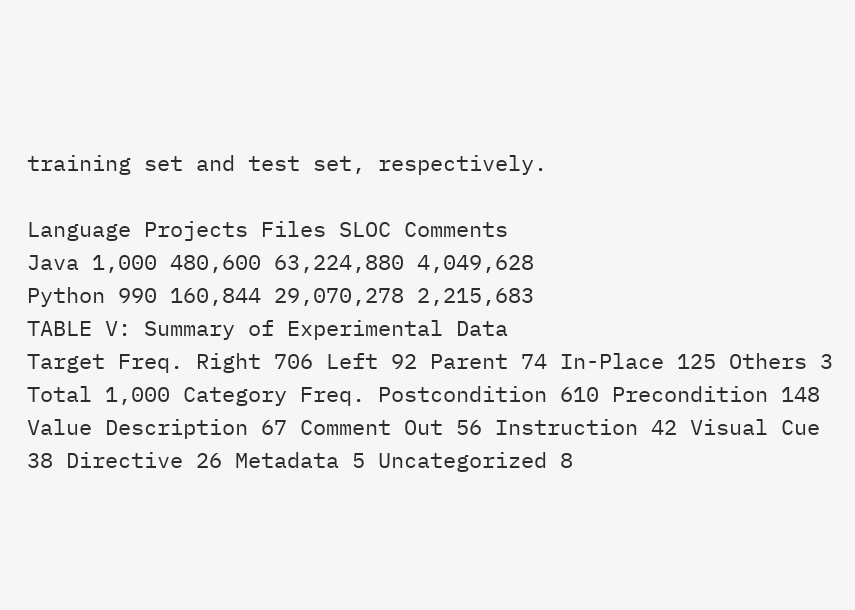training set and test set, respectively.

Language Projects Files SLOC Comments
Java 1,000 480,600 63,224,880 4,049,628
Python 990 160,844 29,070,278 2,215,683
TABLE V: Summary of Experimental Data
Target Freq. Right 706 Left 92 Parent 74 In-Place 125 Others 3 Total 1,000 Category Freq. Postcondition 610 Precondition 148 Value Description 67 Comment Out 56 Instruction 42 Visual Cue 38 Directive 26 Metadata 5 Uncategorized 8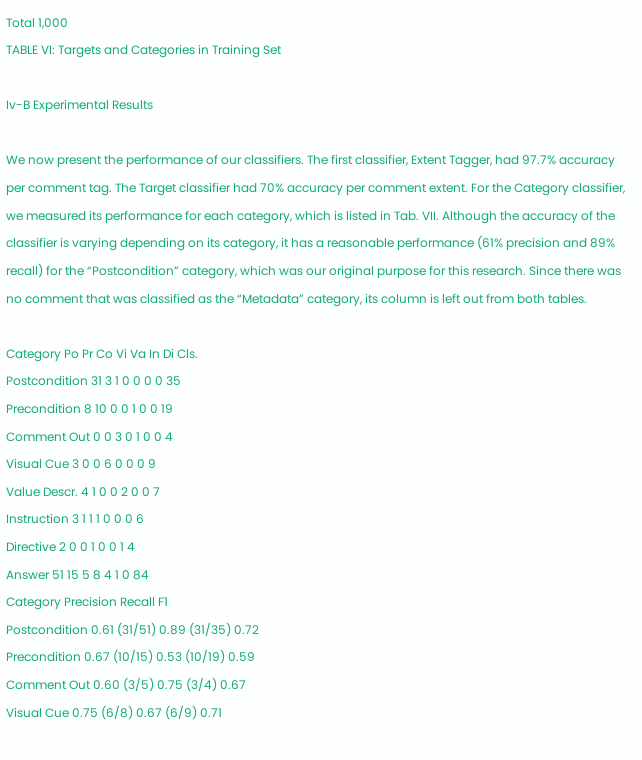Total 1,000
TABLE VI: Targets and Categories in Training Set

Iv-B Experimental Results

We now present the performance of our classifiers. The first classifier, Extent Tagger, had 97.7% accuracy per comment tag. The Target classifier had 70% accuracy per comment extent. For the Category classifier, we measured its performance for each category, which is listed in Tab. VII. Although the accuracy of the classifier is varying depending on its category, it has a reasonable performance (61% precision and 89% recall) for the “Postcondition” category, which was our original purpose for this research. Since there was no comment that was classified as the “Metadata” category, its column is left out from both tables.

Category Po Pr Co Vi Va In Di Cls.
Postcondition 31 3 1 0 0 0 0 35
Precondition 8 10 0 0 1 0 0 19
Comment Out 0 0 3 0 1 0 0 4
Visual Cue 3 0 0 6 0 0 0 9
Value Descr. 4 1 0 0 2 0 0 7
Instruction 3 1 1 1 0 0 0 6
Directive 2 0 0 1 0 0 1 4
Answer 51 15 5 8 4 1 0 84
Category Precision Recall F1
Postcondition 0.61 (31/51) 0.89 (31/35) 0.72
Precondition 0.67 (10/15) 0.53 (10/19) 0.59
Comment Out 0.60 (3/5) 0.75 (3/4) 0.67
Visual Cue 0.75 (6/8) 0.67 (6/9) 0.71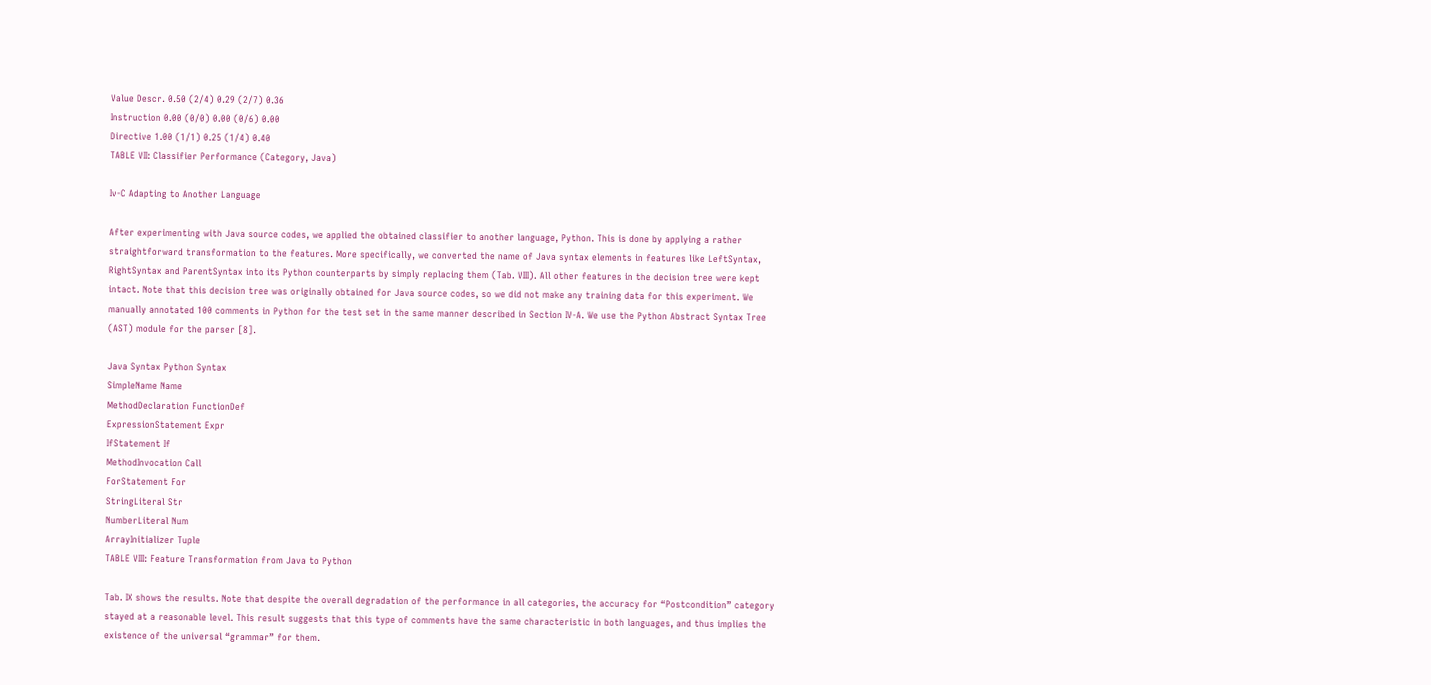Value Descr. 0.50 (2/4) 0.29 (2/7) 0.36
Instruction 0.00 (0/0) 0.00 (0/6) 0.00
Directive 1.00 (1/1) 0.25 (1/4) 0.40
TABLE VII: Classifier Performance (Category, Java)

Iv-C Adapting to Another Language

After experimenting with Java source codes, we applied the obtained classifier to another language, Python. This is done by applying a rather straightforward transformation to the features. More specifically, we converted the name of Java syntax elements in features like LeftSyntax, RightSyntax and ParentSyntax into its Python counterparts by simply replacing them (Tab. VIII). All other features in the decision tree were kept intact. Note that this decision tree was originally obtained for Java source codes, so we did not make any training data for this experiment. We manually annotated 100 comments in Python for the test set in the same manner described in Section IV-A. We use the Python Abstract Syntax Tree (AST) module for the parser [8].

Java Syntax Python Syntax
SimpleName Name
MethodDeclaration FunctionDef
ExpressionStatement Expr
IfStatement If
MethodInvocation Call
ForStatement For
StringLiteral Str
NumberLiteral Num
ArrayInitializer Tuple
TABLE VIII: Feature Transformation from Java to Python

Tab. IX shows the results. Note that despite the overall degradation of the performance in all categories, the accuracy for “Postcondition” category stayed at a reasonable level. This result suggests that this type of comments have the same characteristic in both languages, and thus implies the existence of the universal “grammar” for them.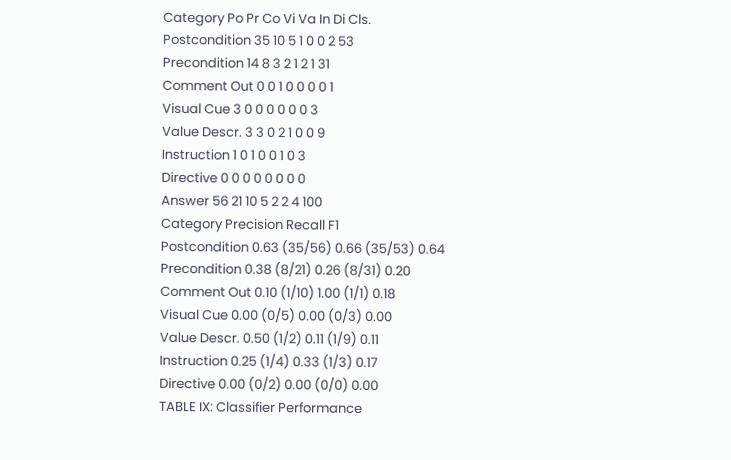Category Po Pr Co Vi Va In Di Cls.
Postcondition 35 10 5 1 0 0 2 53
Precondition 14 8 3 2 1 2 1 31
Comment Out 0 0 1 0 0 0 0 1
Visual Cue 3 0 0 0 0 0 0 3
Value Descr. 3 3 0 2 1 0 0 9
Instruction 1 0 1 0 0 1 0 3
Directive 0 0 0 0 0 0 0 0
Answer 56 21 10 5 2 2 4 100
Category Precision Recall F1
Postcondition 0.63 (35/56) 0.66 (35/53) 0.64
Precondition 0.38 (8/21) 0.26 (8/31) 0.20
Comment Out 0.10 (1/10) 1.00 (1/1) 0.18
Visual Cue 0.00 (0/5) 0.00 (0/3) 0.00
Value Descr. 0.50 (1/2) 0.11 (1/9) 0.11
Instruction 0.25 (1/4) 0.33 (1/3) 0.17
Directive 0.00 (0/2) 0.00 (0/0) 0.00
TABLE IX: Classifier Performance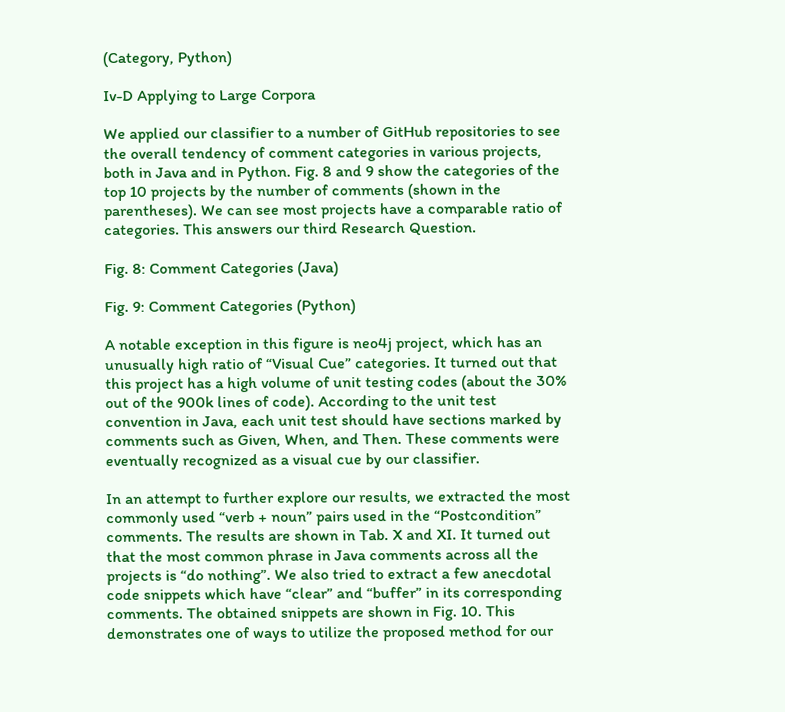(Category, Python)

Iv-D Applying to Large Corpora

We applied our classifier to a number of GitHub repositories to see the overall tendency of comment categories in various projects, both in Java and in Python. Fig. 8 and 9 show the categories of the top 10 projects by the number of comments (shown in the parentheses). We can see most projects have a comparable ratio of categories. This answers our third Research Question.

Fig. 8: Comment Categories (Java)

Fig. 9: Comment Categories (Python)

A notable exception in this figure is neo4j project, which has an unusually high ratio of “Visual Cue” categories. It turned out that this project has a high volume of unit testing codes (about the 30% out of the 900k lines of code). According to the unit test convention in Java, each unit test should have sections marked by comments such as Given, When, and Then. These comments were eventually recognized as a visual cue by our classifier.

In an attempt to further explore our results, we extracted the most commonly used “verb + noun” pairs used in the “Postcondition” comments. The results are shown in Tab. X and XI. It turned out that the most common phrase in Java comments across all the projects is “do nothing”. We also tried to extract a few anecdotal code snippets which have “clear” and “buffer” in its corresponding comments. The obtained snippets are shown in Fig. 10. This demonstrates one of ways to utilize the proposed method for our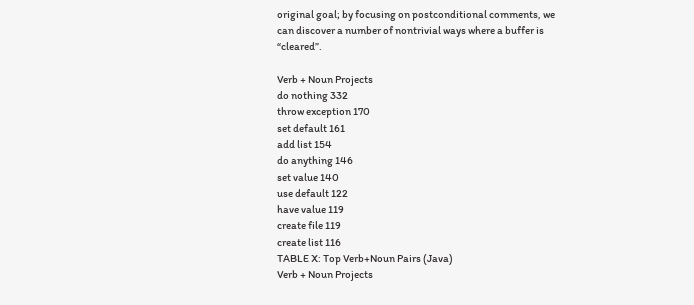original goal; by focusing on postconditional comments, we can discover a number of nontrivial ways where a buffer is “cleared”.

Verb + Noun Projects
do nothing 332
throw exception 170
set default 161
add list 154
do anything 146
set value 140
use default 122
have value 119
create file 119
create list 116
TABLE X: Top Verb+Noun Pairs (Java)
Verb + Noun Projects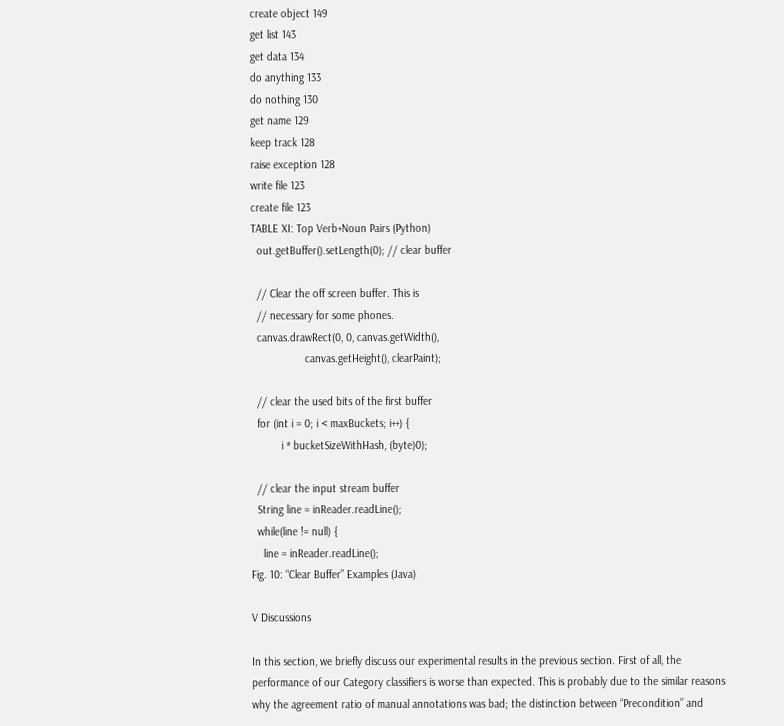create object 149
get list 143
get data 134
do anything 133
do nothing 130
get name 129
keep track 128
raise exception 128
write file 123
create file 123
TABLE XI: Top Verb+Noun Pairs (Python)
  out.getBuffer().setLength(0); // clear buffer

  // Clear the off screen buffer. This is
  // necessary for some phones.
  canvas.drawRect(0, 0, canvas.getWidth(),
                  canvas.getHeight(), clearPaint);

  // clear the used bits of the first buffer
  for (int i = 0; i < maxBuckets; i++) {
          i * bucketSizeWithHash, (byte)0);

  // clear the input stream buffer
  String line = inReader.readLine();
  while(line != null) {
    line = inReader.readLine();
Fig. 10: “Clear Buffer” Examples (Java)

V Discussions

In this section, we briefly discuss our experimental results in the previous section. First of all, the performance of our Category classifiers is worse than expected. This is probably due to the similar reasons why the agreement ratio of manual annotations was bad; the distinction between “Precondition” and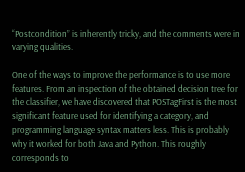“Postcondition” is inherently tricky, and the comments were in varying qualities.

One of the ways to improve the performance is to use more features. From an inspection of the obtained decision tree for the classifier, we have discovered that POSTagFirst is the most significant feature used for identifying a category, and programming language syntax matters less. This is probably why it worked for both Java and Python. This roughly corresponds to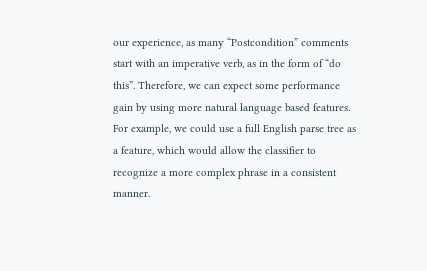our experience, as many “Postcondition” comments start with an imperative verb, as in the form of “do this”. Therefore, we can expect some performance gain by using more natural language based features. For example, we could use a full English parse tree as a feature, which would allow the classifier to recognize a more complex phrase in a consistent manner.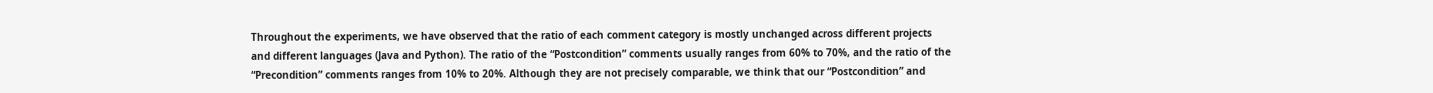Throughout the experiments, we have observed that the ratio of each comment category is mostly unchanged across different projects and different languages (Java and Python). The ratio of the “Postcondition” comments usually ranges from 60% to 70%, and the ratio of the “Precondition” comments ranges from 10% to 20%. Although they are not precisely comparable, we think that our “Postcondition” and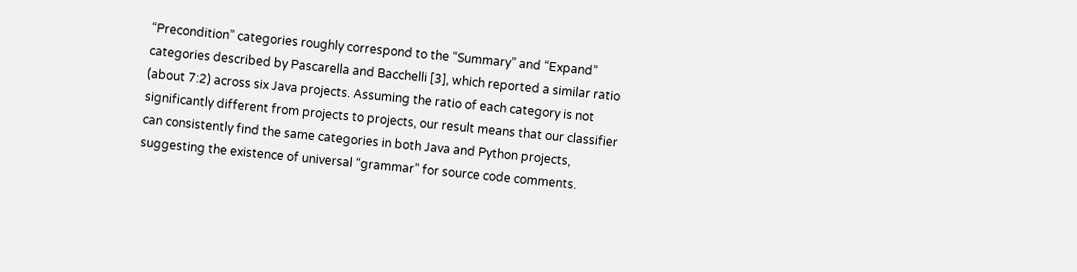“Precondition” categories roughly correspond to the “Summary” and “Expand” categories described by Pascarella and Bacchelli [3], which reported a similar ratio (about 7:2) across six Java projects. Assuming the ratio of each category is not significantly different from projects to projects, our result means that our classifier can consistently find the same categories in both Java and Python projects, suggesting the existence of universal “grammar” for source code comments.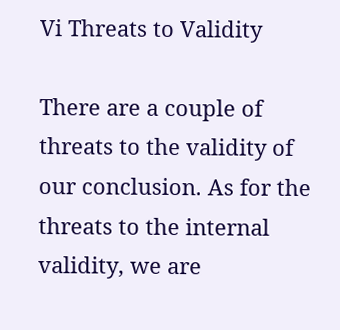Vi Threats to Validity

There are a couple of threats to the validity of our conclusion. As for the threats to the internal validity, we are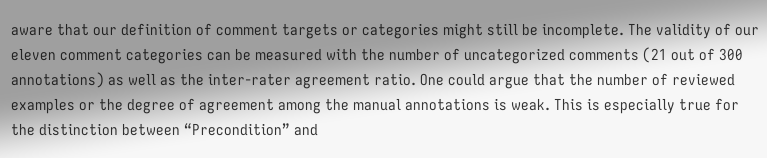aware that our definition of comment targets or categories might still be incomplete. The validity of our eleven comment categories can be measured with the number of uncategorized comments (21 out of 300 annotations) as well as the inter-rater agreement ratio. One could argue that the number of reviewed examples or the degree of agreement among the manual annotations is weak. This is especially true for the distinction between “Precondition” and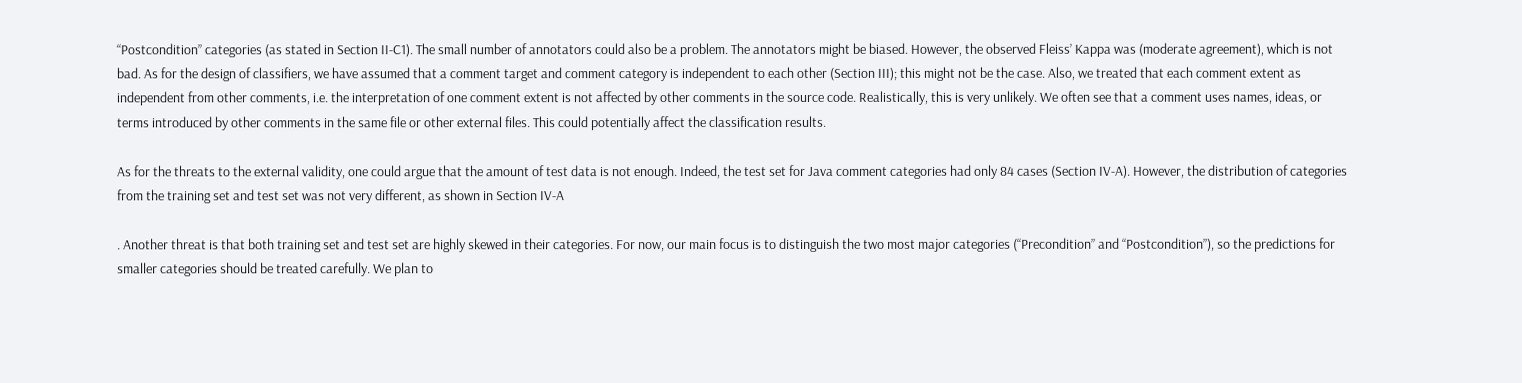“Postcondition” categories (as stated in Section II-C1). The small number of annotators could also be a problem. The annotators might be biased. However, the observed Fleiss’ Kappa was (moderate agreement), which is not bad. As for the design of classifiers, we have assumed that a comment target and comment category is independent to each other (Section III); this might not be the case. Also, we treated that each comment extent as independent from other comments, i.e. the interpretation of one comment extent is not affected by other comments in the source code. Realistically, this is very unlikely. We often see that a comment uses names, ideas, or terms introduced by other comments in the same file or other external files. This could potentially affect the classification results.

As for the threats to the external validity, one could argue that the amount of test data is not enough. Indeed, the test set for Java comment categories had only 84 cases (Section IV-A). However, the distribution of categories from the training set and test set was not very different, as shown in Section IV-A

. Another threat is that both training set and test set are highly skewed in their categories. For now, our main focus is to distinguish the two most major categories (“Precondition” and “Postcondition”), so the predictions for smaller categories should be treated carefully. We plan to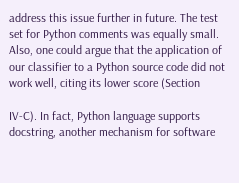address this issue further in future. The test set for Python comments was equally small. Also, one could argue that the application of our classifier to a Python source code did not work well, citing its lower score (Section

IV-C). In fact, Python language supports docstring, another mechanism for software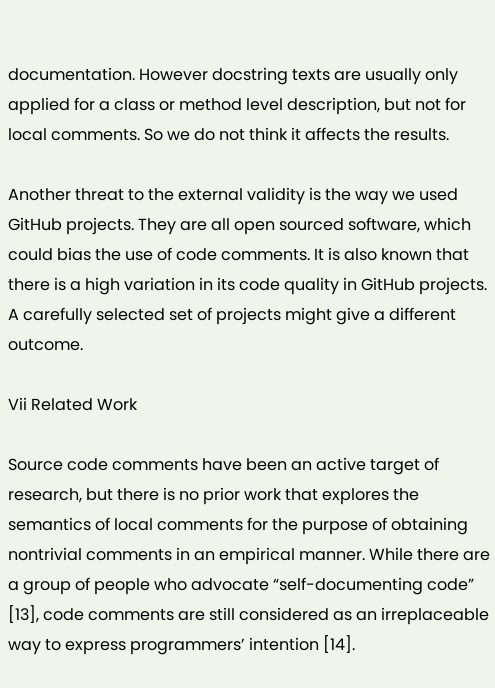documentation. However docstring texts are usually only applied for a class or method level description, but not for local comments. So we do not think it affects the results.

Another threat to the external validity is the way we used GitHub projects. They are all open sourced software, which could bias the use of code comments. It is also known that there is a high variation in its code quality in GitHub projects. A carefully selected set of projects might give a different outcome.

Vii Related Work

Source code comments have been an active target of research, but there is no prior work that explores the semantics of local comments for the purpose of obtaining nontrivial comments in an empirical manner. While there are a group of people who advocate “self-documenting code” [13], code comments are still considered as an irreplaceable way to express programmers’ intention [14].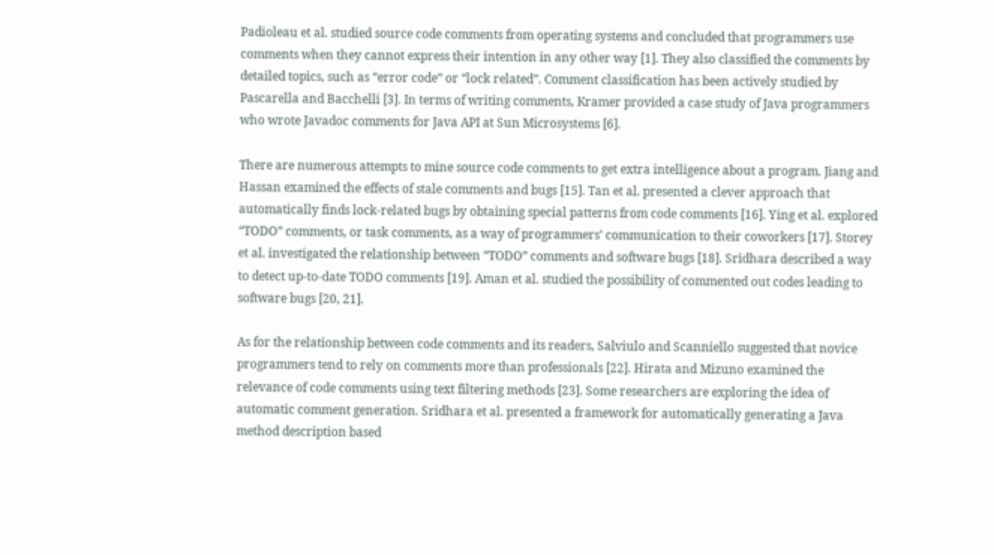Padioleau et al. studied source code comments from operating systems and concluded that programmers use comments when they cannot express their intention in any other way [1]. They also classified the comments by detailed topics, such as “error code” or “lock related”. Comment classification has been actively studied by Pascarella and Bacchelli [3]. In terms of writing comments, Kramer provided a case study of Java programmers who wrote Javadoc comments for Java API at Sun Microsystems [6].

There are numerous attempts to mine source code comments to get extra intelligence about a program. Jiang and Hassan examined the effects of stale comments and bugs [15]. Tan et al. presented a clever approach that automatically finds lock-related bugs by obtaining special patterns from code comments [16]. Ying et al. explored “TODO” comments, or task comments, as a way of programmers’ communication to their coworkers [17]. Storey et al. investigated the relationship between “TODO” comments and software bugs [18]. Sridhara described a way to detect up-to-date TODO comments [19]. Aman et al. studied the possibility of commented out codes leading to software bugs [20, 21].

As for the relationship between code comments and its readers, Salviulo and Scanniello suggested that novice programmers tend to rely on comments more than professionals [22]. Hirata and Mizuno examined the relevance of code comments using text filtering methods [23]. Some researchers are exploring the idea of automatic comment generation. Sridhara et al. presented a framework for automatically generating a Java method description based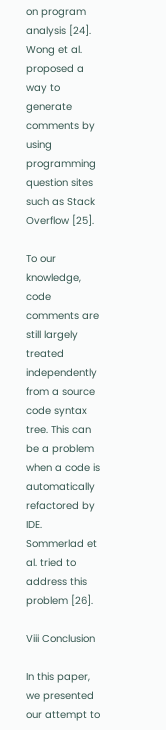on program analysis [24]. Wong et al. proposed a way to generate comments by using programming question sites such as Stack Overflow [25].

To our knowledge, code comments are still largely treated independently from a source code syntax tree. This can be a problem when a code is automatically refactored by IDE. Sommerlad et al. tried to address this problem [26].

Viii Conclusion

In this paper, we presented our attempt to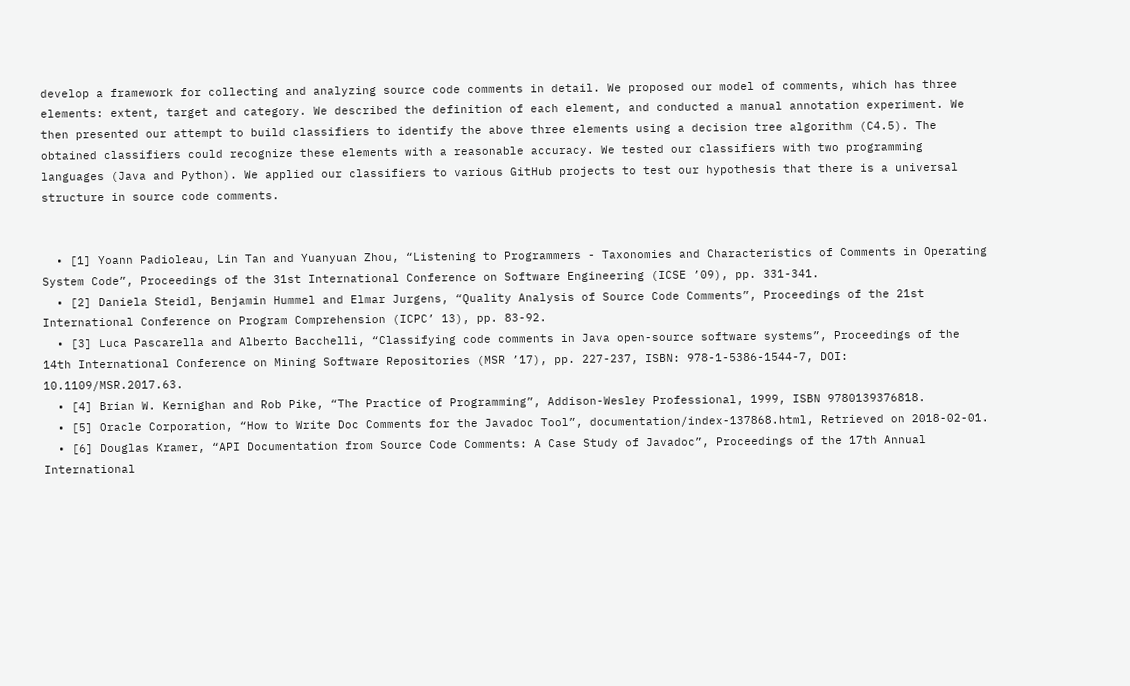develop a framework for collecting and analyzing source code comments in detail. We proposed our model of comments, which has three elements: extent, target and category. We described the definition of each element, and conducted a manual annotation experiment. We then presented our attempt to build classifiers to identify the above three elements using a decision tree algorithm (C4.5). The obtained classifiers could recognize these elements with a reasonable accuracy. We tested our classifiers with two programming languages (Java and Python). We applied our classifiers to various GitHub projects to test our hypothesis that there is a universal structure in source code comments.


  • [1] Yoann Padioleau, Lin Tan and Yuanyuan Zhou, “Listening to Programmers - Taxonomies and Characteristics of Comments in Operating System Code”, Proceedings of the 31st International Conference on Software Engineering (ICSE ’09), pp. 331-341.
  • [2] Daniela Steidl, Benjamin Hummel and Elmar Jurgens, “Quality Analysis of Source Code Comments”, Proceedings of the 21st International Conference on Program Comprehension (ICPC’ 13), pp. 83-92.
  • [3] Luca Pascarella and Alberto Bacchelli, “Classifying code comments in Java open-source software systems”, Proceedings of the 14th International Conference on Mining Software Repositories (MSR ’17), pp. 227-237, ISBN: 978-1-5386-1544-7, DOI: 10.1109/MSR.2017.63.
  • [4] Brian W. Kernighan and Rob Pike, “The Practice of Programming”, Addison-Wesley Professional, 1999, ISBN 9780139376818.
  • [5] Oracle Corporation, “How to Write Doc Comments for the Javadoc Tool”, documentation/index-137868.html, Retrieved on 2018-02-01.
  • [6] Douglas Kramer, “API Documentation from Source Code Comments: A Case Study of Javadoc”, Proceedings of the 17th Annual International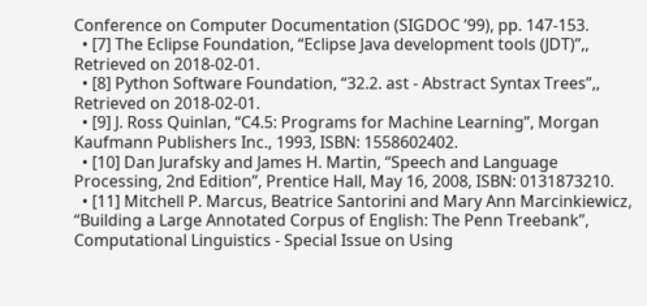Conference on Computer Documentation (SIGDOC ’99), pp. 147-153.
  • [7] The Eclipse Foundation, “Eclipse Java development tools (JDT)”,, Retrieved on 2018-02-01.
  • [8] Python Software Foundation, “32.2. ast - Abstract Syntax Trees”,, Retrieved on 2018-02-01.
  • [9] J. Ross Quinlan, “C4.5: Programs for Machine Learning”, Morgan Kaufmann Publishers Inc., 1993, ISBN: 1558602402.
  • [10] Dan Jurafsky and James H. Martin, “Speech and Language Processing, 2nd Edition”, Prentice Hall, May 16, 2008, ISBN: 0131873210.
  • [11] Mitchell P. Marcus, Beatrice Santorini and Mary Ann Marcinkiewicz, “Building a Large Annotated Corpus of English: The Penn Treebank”, Computational Linguistics - Special Issue on Using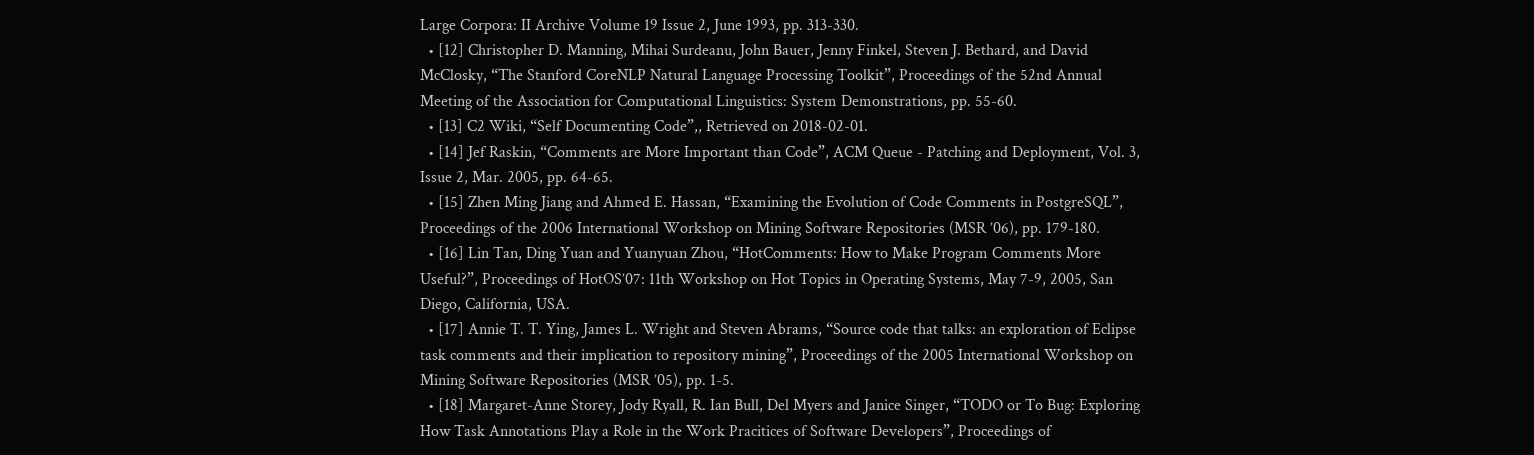Large Corpora: II Archive Volume 19 Issue 2, June 1993, pp. 313-330.
  • [12] Christopher D. Manning, Mihai Surdeanu, John Bauer, Jenny Finkel, Steven J. Bethard, and David McClosky, “The Stanford CoreNLP Natural Language Processing Toolkit”, Proceedings of the 52nd Annual Meeting of the Association for Computational Linguistics: System Demonstrations, pp. 55-60.
  • [13] C2 Wiki, “Self Documenting Code”,, Retrieved on 2018-02-01.
  • [14] Jef Raskin, “Comments are More Important than Code”, ACM Queue - Patching and Deployment, Vol. 3, Issue 2, Mar. 2005, pp. 64-65.
  • [15] Zhen Ming Jiang and Ahmed E. Hassan, “Examining the Evolution of Code Comments in PostgreSQL”, Proceedings of the 2006 International Workshop on Mining Software Repositories (MSR ’06), pp. 179-180.
  • [16] Lin Tan, Ding Yuan and Yuanyuan Zhou, “HotComments: How to Make Program Comments More Useful?”, Proceedings of HotOS’07: 11th Workshop on Hot Topics in Operating Systems, May 7-9, 2005, San Diego, California, USA.
  • [17] Annie T. T. Ying, James L. Wright and Steven Abrams, “Source code that talks: an exploration of Eclipse task comments and their implication to repository mining”, Proceedings of the 2005 International Workshop on Mining Software Repositories (MSR ’05), pp. 1-5.
  • [18] Margaret-Anne Storey, Jody Ryall, R. Ian Bull, Del Myers and Janice Singer, “TODO or To Bug: Exploring How Task Annotations Play a Role in the Work Pracitices of Software Developers”, Proceedings of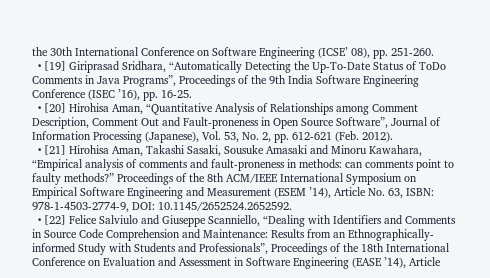the 30th International Conference on Software Engineering (ICSE’ 08), pp. 251-260.
  • [19] Giriprasad Sridhara, “Automatically Detecting the Up-To-Date Status of ToDo Comments in Java Programs”, Proceedings of the 9th India Software Engineering Conference (ISEC ’16), pp. 16-25.
  • [20] Hirohisa Aman, “Quantitative Analysis of Relationships among Comment Description, Comment Out and Fault-proneness in Open Source Software”, Journal of Information Processing (Japanese), Vol. 53, No. 2, pp. 612-621 (Feb. 2012).
  • [21] Hirohisa Aman, Takashi Sasaki, Sousuke Amasaki and Minoru Kawahara, “Empirical analysis of comments and fault-proneness in methods: can comments point to faulty methods?” Proceedings of the 8th ACM/IEEE International Symposium on Empirical Software Engineering and Measurement (ESEM ’14), Article No. 63, ISBN: 978-1-4503-2774-9, DOI: 10.1145/2652524.2652592.
  • [22] Felice Salviulo and Giuseppe Scanniello, “Dealing with Identifiers and Comments in Source Code Comprehension and Maintenance: Results from an Ethnographically-informed Study with Students and Professionals”, Proceedings of the 18th International Conference on Evaluation and Assessment in Software Engineering (EASE ’14), Article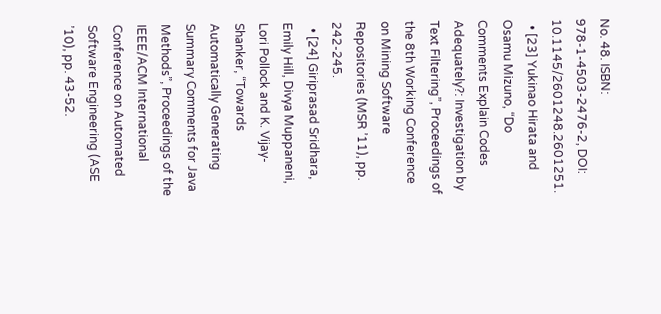No. 48. ISBN: 978-1-4503-2476-2, DOI: 10.1145/2601248.2601251.
  • [23] Yukinao Hirata and Osamu Mizuno, “Do Comments Explain Codes Adequately?: Investigation by Text Filtering”, Proceedings of the 8th Working Conference on Mining Software Repositories (MSR ’11), pp. 242-245.
  • [24] Giriprasad Sridhara, Emily Hill, Divya Muppaneni, Lori Pollock and K. Vijay-Shanker, “Towards Automatically Generating Summary Comments for Java Methods”, Proceedings of the IEEE/ACM International Conference on Automated Software Engineering (ASE ’10), pp. 43-52.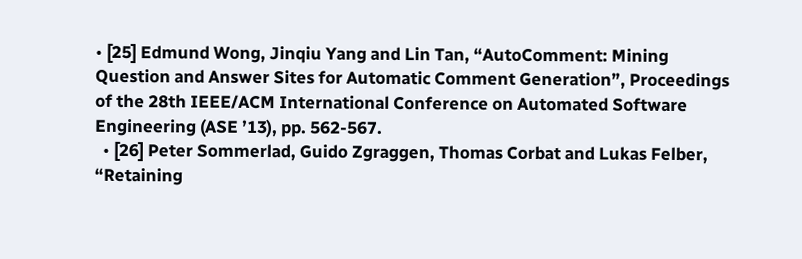• [25] Edmund Wong, Jinqiu Yang and Lin Tan, “AutoComment: Mining Question and Answer Sites for Automatic Comment Generation”, Proceedings of the 28th IEEE/ACM International Conference on Automated Software Engineering (ASE ’13), pp. 562-567.
  • [26] Peter Sommerlad, Guido Zgraggen, Thomas Corbat and Lukas Felber, “Retaining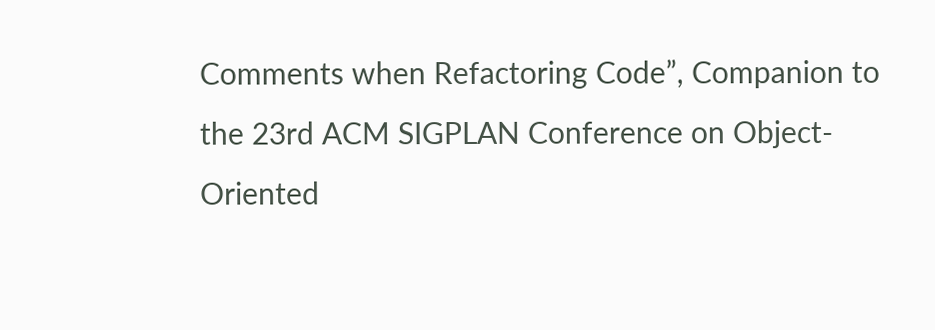Comments when Refactoring Code”, Companion to the 23rd ACM SIGPLAN Conference on Object-Oriented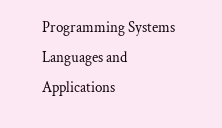Programming Systems Languages and Applications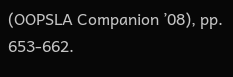(OOPSLA Companion ’08), pp. 653-662.